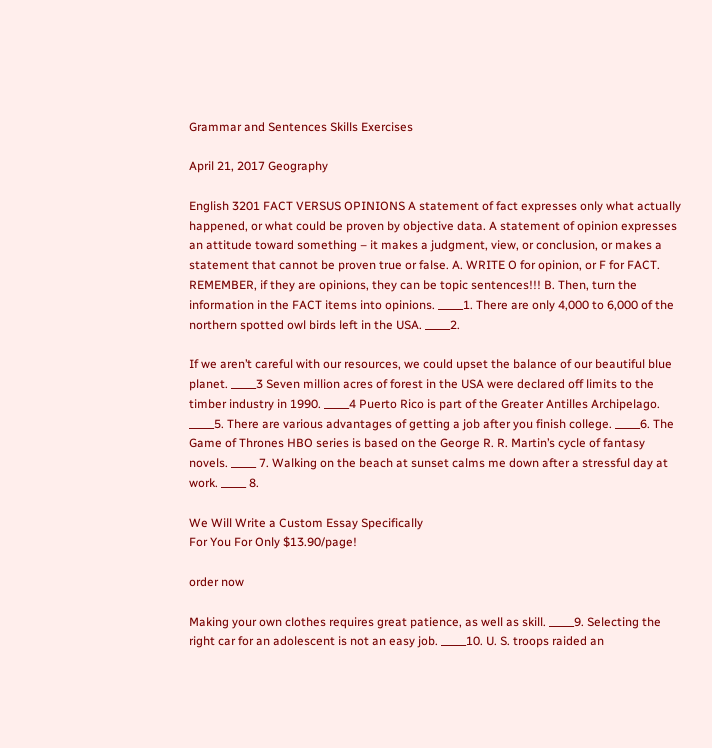Grammar and Sentences Skills Exercises

April 21, 2017 Geography

English 3201 FACT VERSUS OPINIONS A statement of fact expresses only what actually happened, or what could be proven by objective data. A statement of opinion expresses an attitude toward something – it makes a judgment, view, or conclusion, or makes a statement that cannot be proven true or false. A. WRITE O for opinion, or F for FACT. REMEMBER, if they are opinions, they can be topic sentences!!! B. Then, turn the information in the FACT items into opinions. _____1. There are only 4,000 to 6,000 of the northern spotted owl birds left in the USA. _____2.

If we aren’t careful with our resources, we could upset the balance of our beautiful blue planet. _____3 Seven million acres of forest in the USA were declared off limits to the timber industry in 1990. _____4 Puerto Rico is part of the Greater Antilles Archipelago. _____5. There are various advantages of getting a job after you finish college. _____6. The Game of Thrones HBO series is based on the George R. R. Martin’s cycle of fantasy novels. _____ 7. Walking on the beach at sunset calms me down after a stressful day at work. _____ 8.

We Will Write a Custom Essay Specifically
For You For Only $13.90/page!

order now

Making your own clothes requires great patience, as well as skill. _____9. Selecting the right car for an adolescent is not an easy job. _____10. U. S. troops raided an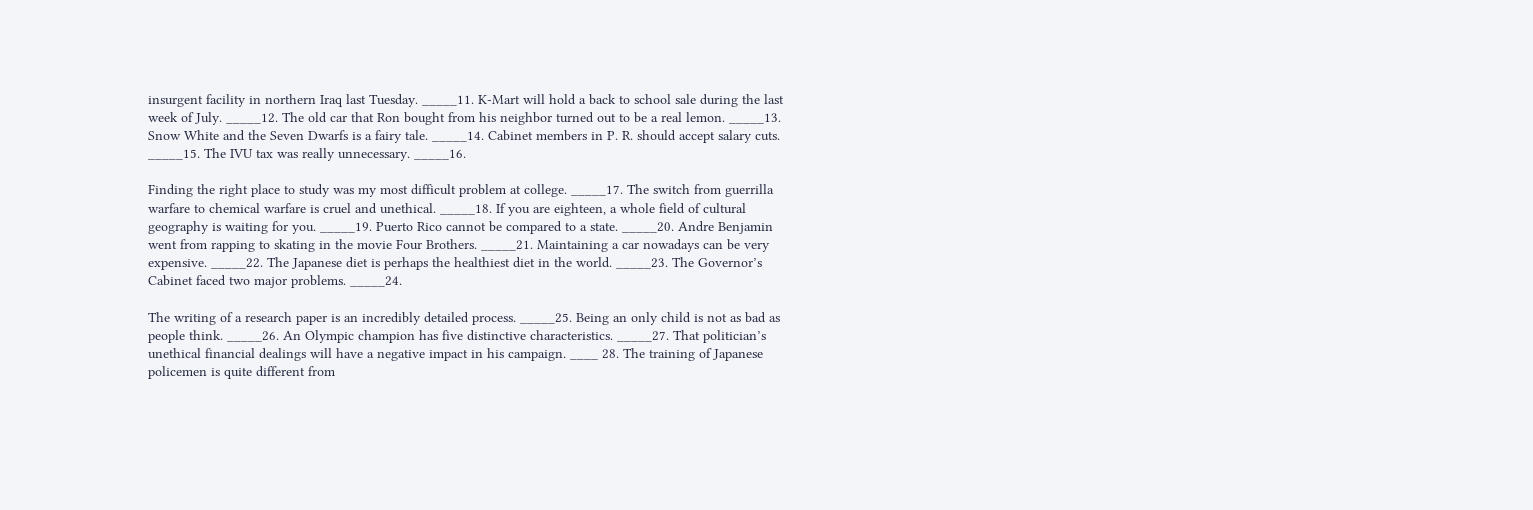insurgent facility in northern Iraq last Tuesday. _____11. K-Mart will hold a back to school sale during the last week of July. _____12. The old car that Ron bought from his neighbor turned out to be a real lemon. _____13. Snow White and the Seven Dwarfs is a fairy tale. _____14. Cabinet members in P. R. should accept salary cuts. _____15. The IVU tax was really unnecessary. _____16.

Finding the right place to study was my most difficult problem at college. _____17. The switch from guerrilla warfare to chemical warfare is cruel and unethical. _____18. If you are eighteen, a whole field of cultural geography is waiting for you. _____19. Puerto Rico cannot be compared to a state. _____20. Andre Benjamin went from rapping to skating in the movie Four Brothers. _____21. Maintaining a car nowadays can be very expensive. _____22. The Japanese diet is perhaps the healthiest diet in the world. _____23. The Governor’s Cabinet faced two major problems. _____24.

The writing of a research paper is an incredibly detailed process. _____25. Being an only child is not as bad as people think. _____26. An Olympic champion has five distinctive characteristics. _____27. That politician’s unethical financial dealings will have a negative impact in his campaign. ____ 28. The training of Japanese policemen is quite different from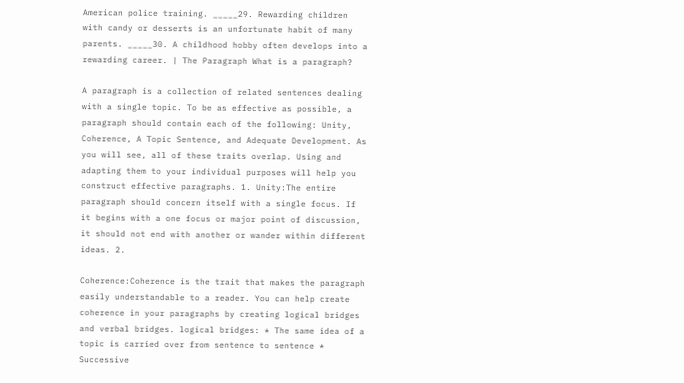American police training. _____29. Rewarding children with candy or desserts is an unfortunate habit of many parents. _____30. A childhood hobby often develops into a rewarding career. | The Paragraph What is a paragraph?

A paragraph is a collection of related sentences dealing with a single topic. To be as effective as possible, a paragraph should contain each of the following: Unity, Coherence, A Topic Sentence, and Adequate Development. As you will see, all of these traits overlap. Using and adapting them to your individual purposes will help you construct effective paragraphs. 1. Unity:The entire paragraph should concern itself with a single focus. If it begins with a one focus or major point of discussion, it should not end with another or wander within different ideas. 2.

Coherence:Coherence is the trait that makes the paragraph easily understandable to a reader. You can help create coherence in your paragraphs by creating logical bridges and verbal bridges. logical bridges: * The same idea of a topic is carried over from sentence to sentence * Successive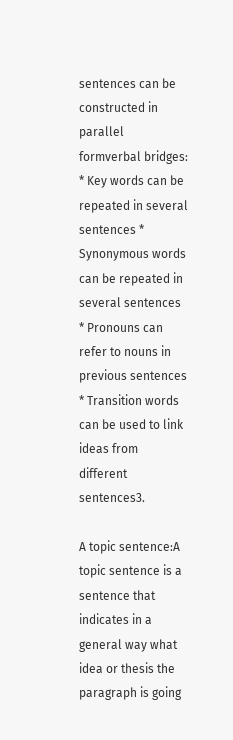sentences can be constructed in parallel formverbal bridges: * Key words can be repeated in several sentences * Synonymous words can be repeated in several sentences * Pronouns can refer to nouns in previous sentences * Transition words can be used to link ideas from different sentences3.

A topic sentence:A topic sentence is a sentence that indicates in a general way what idea or thesis the paragraph is going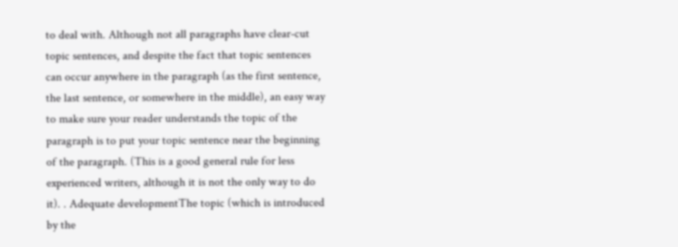to deal with. Although not all paragraphs have clear-cut topic sentences, and despite the fact that topic sentences can occur anywhere in the paragraph (as the first sentence, the last sentence, or somewhere in the middle), an easy way to make sure your reader understands the topic of the paragraph is to put your topic sentence near the beginning of the paragraph. (This is a good general rule for less experienced writers, although it is not the only way to do it). . Adequate developmentThe topic (which is introduced by the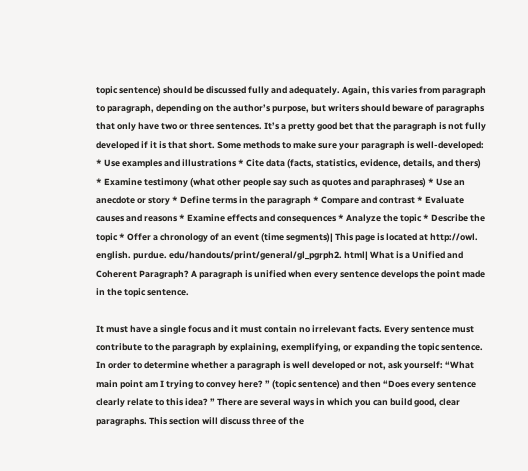topic sentence) should be discussed fully and adequately. Again, this varies from paragraph to paragraph, depending on the author’s purpose, but writers should beware of paragraphs that only have two or three sentences. It’s a pretty good bet that the paragraph is not fully developed if it is that short. Some methods to make sure your paragraph is well-developed: * Use examples and illustrations * Cite data (facts, statistics, evidence, details, and thers) * Examine testimony (what other people say such as quotes and paraphrases) * Use an anecdote or story * Define terms in the paragraph * Compare and contrast * Evaluate causes and reasons * Examine effects and consequences * Analyze the topic * Describe the topic * Offer a chronology of an event (time segments)| This page is located at http://owl. english. purdue. edu/handouts/print/general/gl_pgrph2. html| What is a Unified and Coherent Paragraph? A paragraph is unified when every sentence develops the point made in the topic sentence.

It must have a single focus and it must contain no irrelevant facts. Every sentence must contribute to the paragraph by explaining, exemplifying, or expanding the topic sentence. In order to determine whether a paragraph is well developed or not, ask yourself: “What main point am I trying to convey here? ” (topic sentence) and then “Does every sentence clearly relate to this idea? ” There are several ways in which you can build good, clear paragraphs. This section will discuss three of the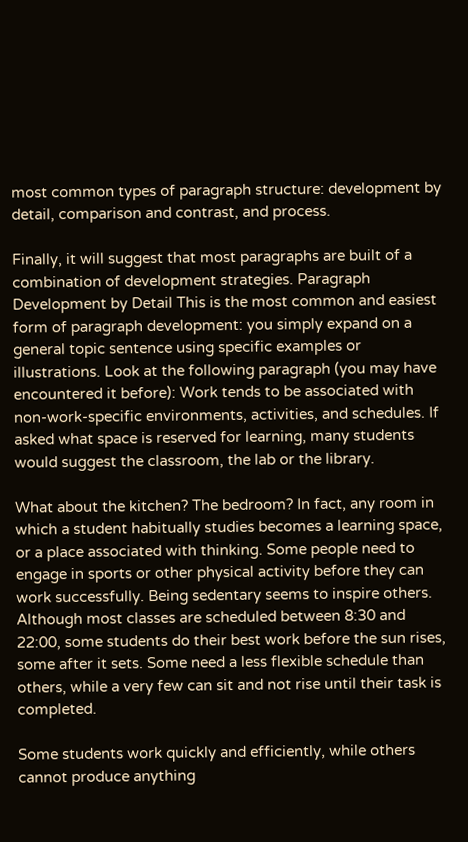most common types of paragraph structure: development by detail, comparison and contrast, and process.

Finally, it will suggest that most paragraphs are built of a combination of development strategies. Paragraph Development by Detail This is the most common and easiest form of paragraph development: you simply expand on a general topic sentence using specific examples or illustrations. Look at the following paragraph (you may have encountered it before): Work tends to be associated with non-work-specific environments, activities, and schedules. If asked what space is reserved for learning, many students would suggest the classroom, the lab or the library.

What about the kitchen? The bedroom? In fact, any room in which a student habitually studies becomes a learning space, or a place associated with thinking. Some people need to engage in sports or other physical activity before they can work successfully. Being sedentary seems to inspire others. Although most classes are scheduled between 8:30 and 22:00, some students do their best work before the sun rises, some after it sets. Some need a less flexible schedule than others, while a very few can sit and not rise until their task is completed.

Some students work quickly and efficiently, while others cannot produce anything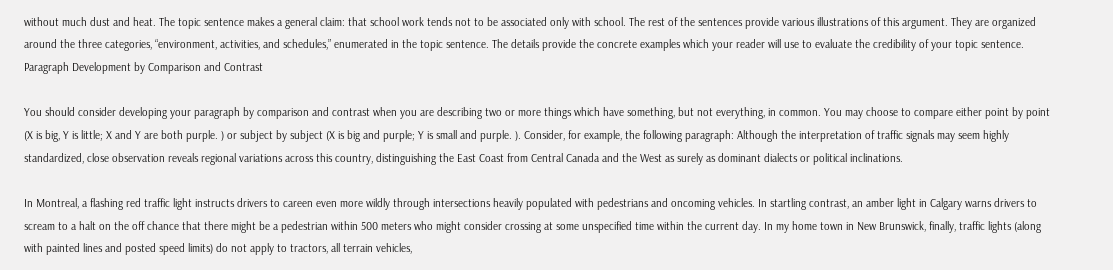without much dust and heat. The topic sentence makes a general claim: that school work tends not to be associated only with school. The rest of the sentences provide various illustrations of this argument. They are organized around the three categories, “environment, activities, and schedules,” enumerated in the topic sentence. The details provide the concrete examples which your reader will use to evaluate the credibility of your topic sentence. Paragraph Development by Comparison and Contrast

You should consider developing your paragraph by comparison and contrast when you are describing two or more things which have something, but not everything, in common. You may choose to compare either point by point (X is big, Y is little; X and Y are both purple. ) or subject by subject (X is big and purple; Y is small and purple. ). Consider, for example, the following paragraph: Although the interpretation of traffic signals may seem highly standardized, close observation reveals regional variations across this country, distinguishing the East Coast from Central Canada and the West as surely as dominant dialects or political inclinations.

In Montreal, a flashing red traffic light instructs drivers to careen even more wildly through intersections heavily populated with pedestrians and oncoming vehicles. In startling contrast, an amber light in Calgary warns drivers to scream to a halt on the off chance that there might be a pedestrian within 500 meters who might consider crossing at some unspecified time within the current day. In my home town in New Brunswick, finally, traffic lights (along with painted lines and posted speed limits) do not apply to tractors, all terrain vehicles,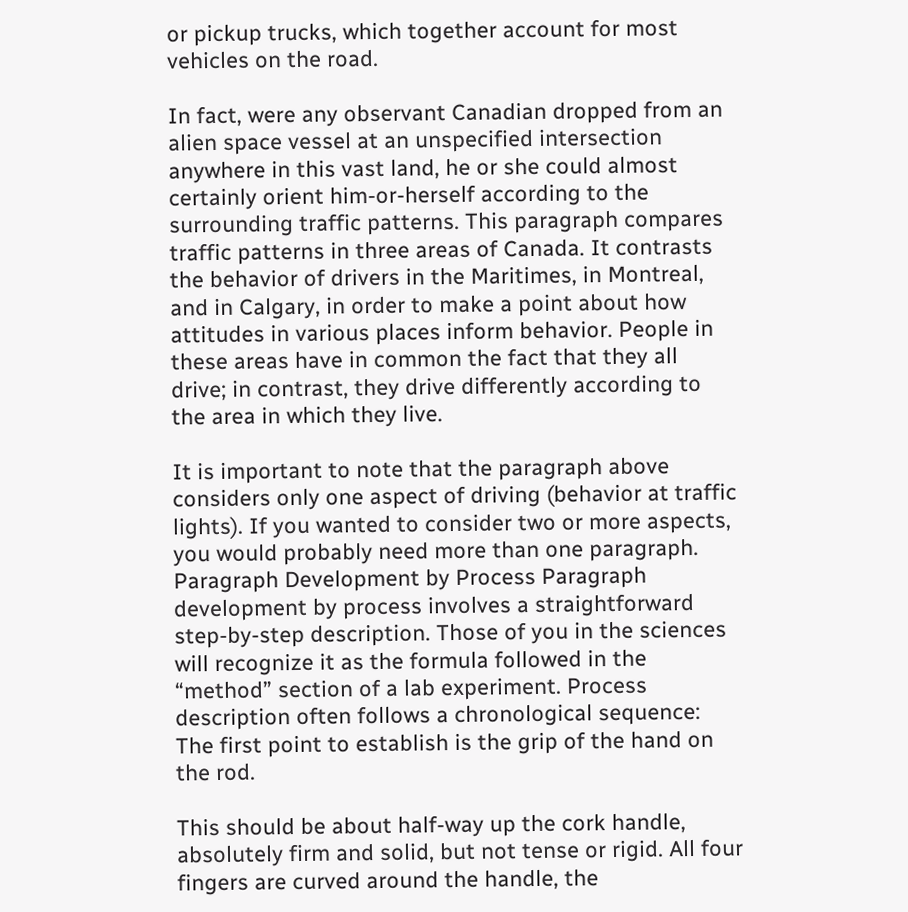or pickup trucks, which together account for most vehicles on the road.

In fact, were any observant Canadian dropped from an alien space vessel at an unspecified intersection anywhere in this vast land, he or she could almost certainly orient him-or-herself according to the surrounding traffic patterns. This paragraph compares traffic patterns in three areas of Canada. It contrasts the behavior of drivers in the Maritimes, in Montreal, and in Calgary, in order to make a point about how attitudes in various places inform behavior. People in these areas have in common the fact that they all drive; in contrast, they drive differently according to the area in which they live.

It is important to note that the paragraph above considers only one aspect of driving (behavior at traffic lights). If you wanted to consider two or more aspects, you would probably need more than one paragraph. Paragraph Development by Process Paragraph development by process involves a straightforward step-by-step description. Those of you in the sciences will recognize it as the formula followed in the “method” section of a lab experiment. Process description often follows a chronological sequence: The first point to establish is the grip of the hand on the rod.

This should be about half-way up the cork handle, absolutely firm and solid, but not tense or rigid. All four fingers are curved around the handle, the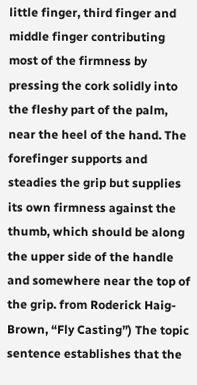little finger, third finger and middle finger contributing most of the firmness by pressing the cork solidly into the fleshy part of the palm, near the heel of the hand. The forefinger supports and steadies the grip but supplies its own firmness against the thumb, which should be along the upper side of the handle and somewhere near the top of the grip. from Roderick Haig-Brown, “Fly Casting”) The topic sentence establishes that the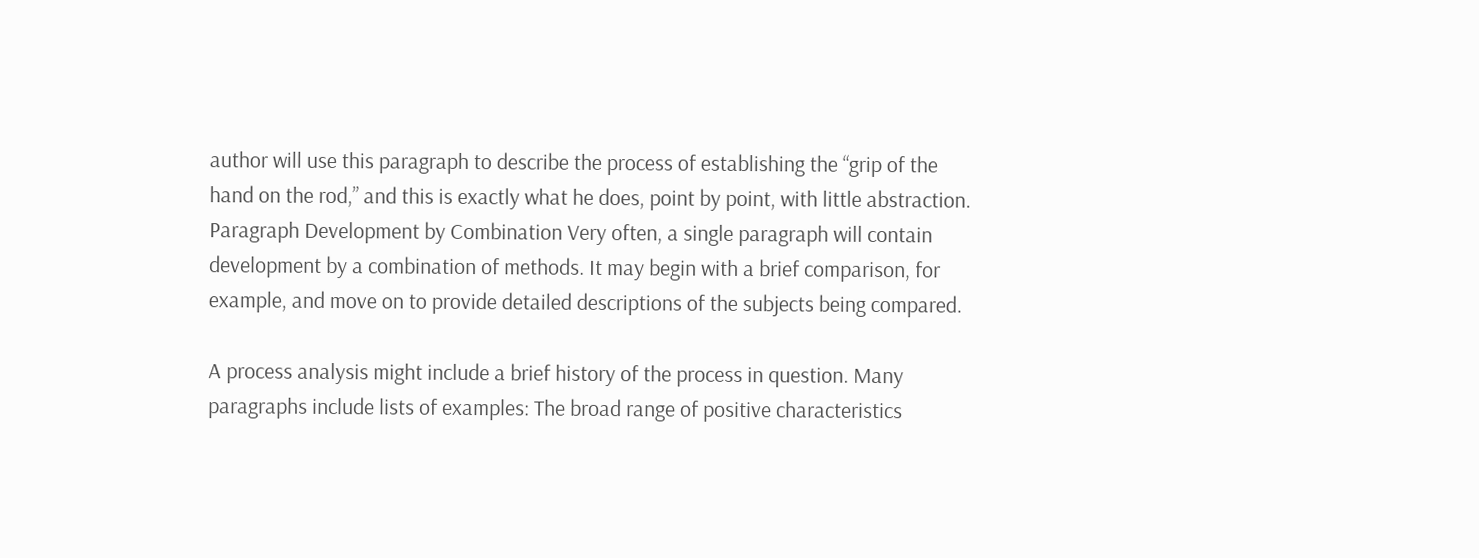author will use this paragraph to describe the process of establishing the “grip of the hand on the rod,” and this is exactly what he does, point by point, with little abstraction. Paragraph Development by Combination Very often, a single paragraph will contain development by a combination of methods. It may begin with a brief comparison, for example, and move on to provide detailed descriptions of the subjects being compared.

A process analysis might include a brief history of the process in question. Many paragraphs include lists of examples: The broad range of positive characteristics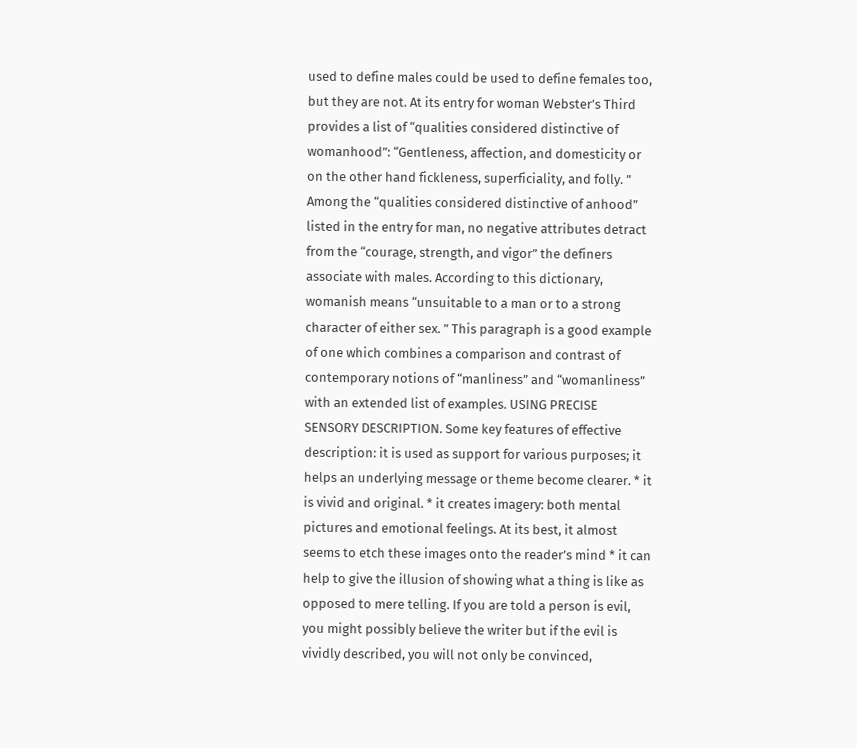used to define males could be used to define females too, but they are not. At its entry for woman Webster’s Third provides a list of “qualities considered distinctive of womanhood”: “Gentleness, affection, and domesticity or on the other hand fickleness, superficiality, and folly. ” Among the “qualities considered distinctive of anhood” listed in the entry for man, no negative attributes detract from the “courage, strength, and vigor” the definers associate with males. According to this dictionary, womanish means “unsuitable to a man or to a strong character of either sex. ” This paragraph is a good example of one which combines a comparison and contrast of contemporary notions of “manliness” and “womanliness” with an extended list of examples. USING PRECISE SENSORY DESCRIPTION. Some key features of effective description: it is used as support for various purposes; it helps an underlying message or theme become clearer. * it is vivid and original. * it creates imagery: both mental pictures and emotional feelings. At its best, it almost seems to etch these images onto the reader’s mind * it can help to give the illusion of showing what a thing is like as opposed to mere telling. If you are told a person is evil, you might possibly believe the writer but if the evil is vividly described, you will not only be convinced,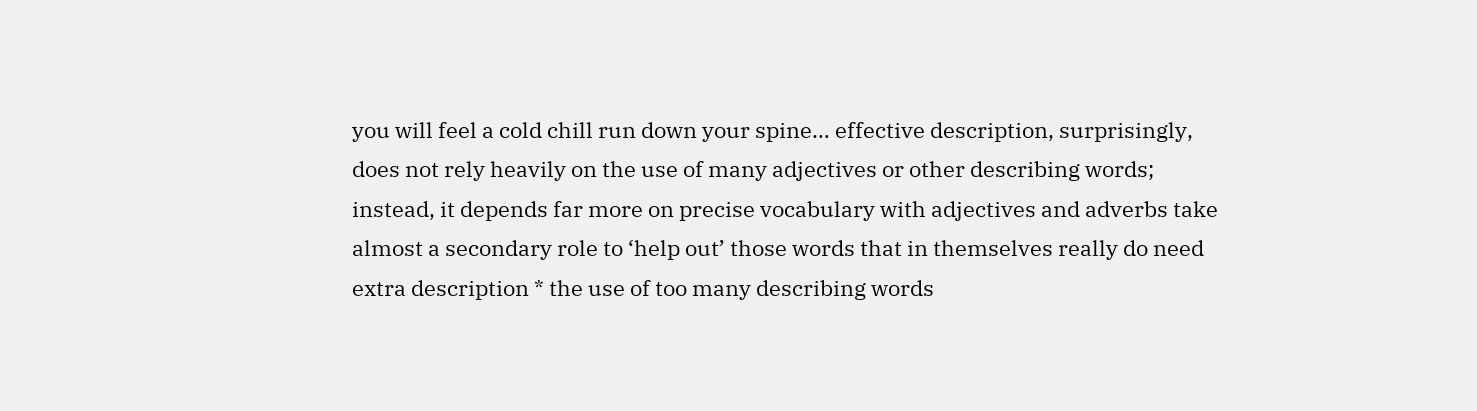you will feel a cold chill run down your spine… effective description, surprisingly, does not rely heavily on the use of many adjectives or other describing words; instead, it depends far more on precise vocabulary with adjectives and adverbs take almost a secondary role to ‘help out’ those words that in themselves really do need extra description * the use of too many describing words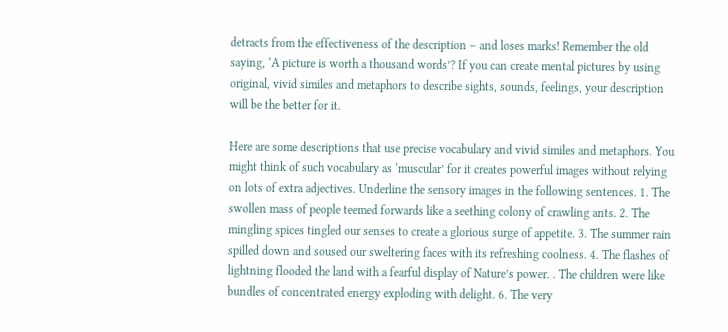detracts from the effectiveness of the description – and loses marks! Remember the old saying, ‘A picture is worth a thousand words’? If you can create mental pictures by using original, vivid similes and metaphors to describe sights, sounds, feelings, your description will be the better for it.

Here are some descriptions that use precise vocabulary and vivid similes and metaphors. You might think of such vocabulary as ‘muscular’ for it creates powerful images without relying on lots of extra adjectives. Underline the sensory images in the following sentences. 1. The swollen mass of people teemed forwards like a seething colony of crawling ants. 2. The mingling spices tingled our senses to create a glorious surge of appetite. 3. The summer rain spilled down and soused our sweltering faces with its refreshing coolness. 4. The flashes of lightning flooded the land with a fearful display of Nature’s power. . The children were like bundles of concentrated energy exploding with delight. 6. The very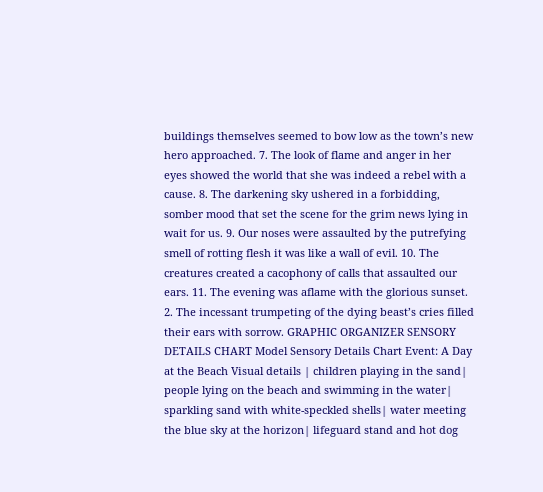buildings themselves seemed to bow low as the town’s new hero approached. 7. The look of flame and anger in her eyes showed the world that she was indeed a rebel with a cause. 8. The darkening sky ushered in a forbidding, somber mood that set the scene for the grim news lying in wait for us. 9. Our noses were assaulted by the putrefying smell of rotting flesh it was like a wall of evil. 10. The creatures created a cacophony of calls that assaulted our ears. 11. The evening was aflame with the glorious sunset. 2. The incessant trumpeting of the dying beast’s cries filled their ears with sorrow. GRAPHIC ORGANIZER SENSORY DETAILS CHART Model Sensory Details Chart Event: A Day at the Beach Visual details | children playing in the sand| people lying on the beach and swimming in the water| sparkling sand with white-speckled shells| water meeting the blue sky at the horizon| lifeguard stand and hot dog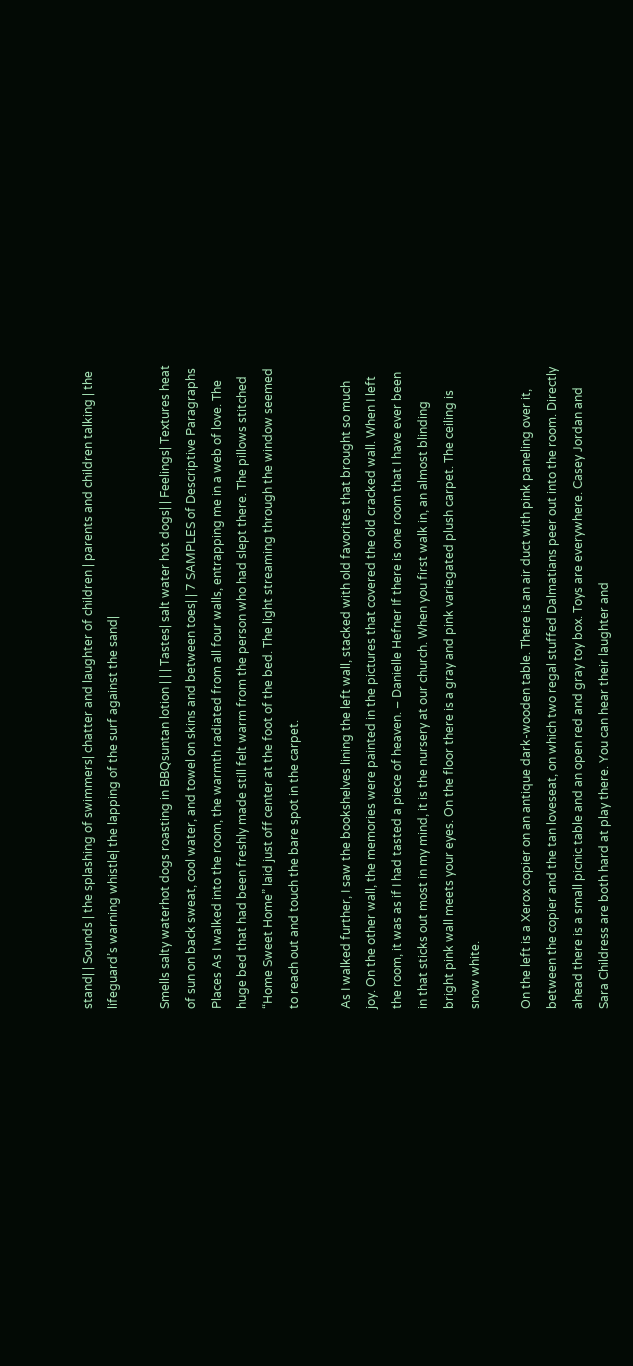stand| | Sounds | the splashing of swimmers| chatter and laughter of children | parents and children talking | the lifeguard’s warning whistle| the lapping of the surf against the sand|

Smells salty waterhot dogs roasting in BBQsuntan lotion | | | Tastes| salt water hot dogs| | Feelings| Textures heat of sun on back sweat, cool water, and towel on skins and between toes| | 7 SAMPLES of Descriptive Paragraphs Places As I walked into the room, the warmth radiated from all four walls, entrapping me in a web of love. The huge bed that had been freshly made still felt warm from the person who had slept there. The pillows stitched “Home Sweet Home” laid just off center at the foot of the bed. The light streaming through the window seemed to reach out and touch the bare spot in the carpet.

As I walked further, I saw the bookshelves lining the left wall, stacked with old favorites that brought so much joy. On the other wall, the memories were painted in the pictures that covered the old cracked wall. When I left the room, it was as if I had tasted a piece of heaven. – Danielle Hefner If there is one room that I have ever been in that sticks out most in my mind, it is the nursery at our church. When you first walk in, an almost blinding bright pink wall meets your eyes. On the floor there is a gray and pink variegated plush carpet. The ceiling is snow white.

On the left is a Xerox copier on an antique dark-wooden table. There is an air duct with pink paneling over it, between the copier and the tan loveseat, on which two regal stuffed Dalmatians peer out into the room. Directly ahead there is a small picnic table and an open red and gray toy box. Toys are everywhere. Casey Jordan and Sara Childress are both hard at play there. You can hear their laughter and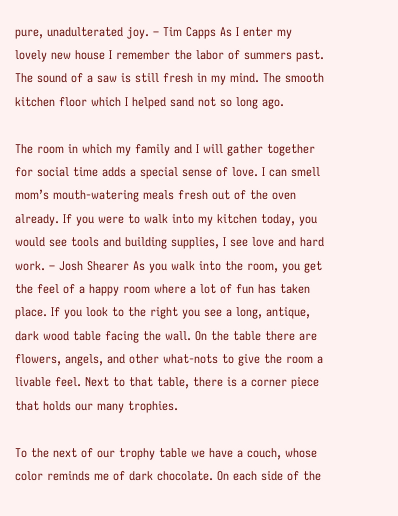pure, unadulterated joy. – Tim Capps As I enter my lovely new house I remember the labor of summers past. The sound of a saw is still fresh in my mind. The smooth kitchen floor which I helped sand not so long ago.

The room in which my family and I will gather together for social time adds a special sense of love. I can smell mom’s mouth-watering meals fresh out of the oven already. If you were to walk into my kitchen today, you would see tools and building supplies, I see love and hard work. – Josh Shearer As you walk into the room, you get the feel of a happy room where a lot of fun has taken place. If you look to the right you see a long, antique, dark wood table facing the wall. On the table there are flowers, angels, and other what-nots to give the room a livable feel. Next to that table, there is a corner piece that holds our many trophies.

To the next of our trophy table we have a couch, whose color reminds me of dark chocolate. On each side of the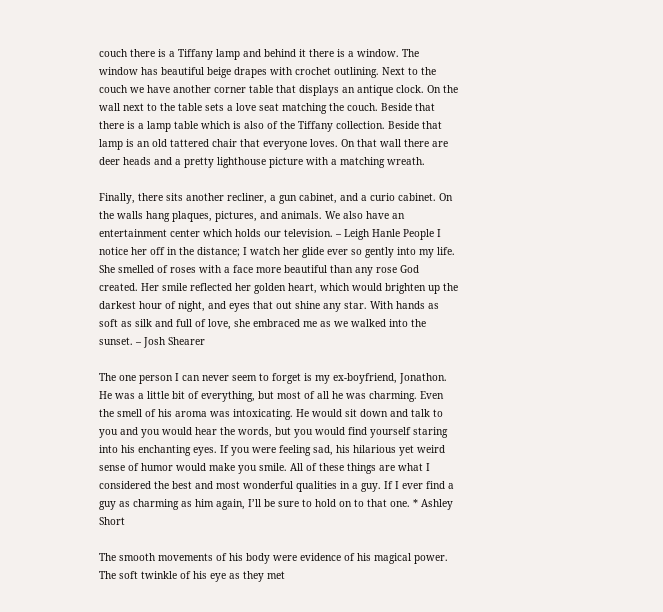couch there is a Tiffany lamp and behind it there is a window. The window has beautiful beige drapes with crochet outlining. Next to the couch we have another corner table that displays an antique clock. On the wall next to the table sets a love seat matching the couch. Beside that there is a lamp table which is also of the Tiffany collection. Beside that lamp is an old tattered chair that everyone loves. On that wall there are deer heads and a pretty lighthouse picture with a matching wreath.

Finally, there sits another recliner, a gun cabinet, and a curio cabinet. On the walls hang plaques, pictures, and animals. We also have an entertainment center which holds our television. – Leigh Hanle People I notice her off in the distance; I watch her glide ever so gently into my life. She smelled of roses with a face more beautiful than any rose God created. Her smile reflected her golden heart, which would brighten up the darkest hour of night, and eyes that out shine any star. With hands as soft as silk and full of love, she embraced me as we walked into the sunset. – Josh Shearer

The one person I can never seem to forget is my ex-boyfriend, Jonathon. He was a little bit of everything, but most of all he was charming. Even the smell of his aroma was intoxicating. He would sit down and talk to you and you would hear the words, but you would find yourself staring into his enchanting eyes. If you were feeling sad, his hilarious yet weird sense of humor would make you smile. All of these things are what I considered the best and most wonderful qualities in a guy. If I ever find a guy as charming as him again, I’ll be sure to hold on to that one. * Ashley Short

The smooth movements of his body were evidence of his magical power. The soft twinkle of his eye as they met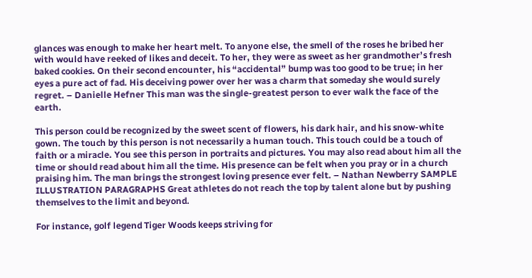glances was enough to make her heart melt. To anyone else, the smell of the roses he bribed her with would have reeked of likes and deceit. To her, they were as sweet as her grandmother’s fresh baked cookies. On their second encounter, his “accidental” bump was too good to be true; in her eyes a pure act of fad. His deceiving power over her was a charm that someday she would surely regret. – Danielle Hefner This man was the single-greatest person to ever walk the face of the earth.

This person could be recognized by the sweet scent of flowers, his dark hair, and his snow-white gown. The touch by this person is not necessarily a human touch. This touch could be a touch of faith or a miracle. You see this person in portraits and pictures. You may also read about him all the time or should read about him all the time. His presence can be felt when you pray or in a church praising him. The man brings the strongest loving presence ever felt. – Nathan Newberry SAMPLE ILLUSTRATION PARAGRAPHS Great athletes do not reach the top by talent alone but by pushing themselves to the limit and beyond.

For instance, golf legend Tiger Woods keeps striving for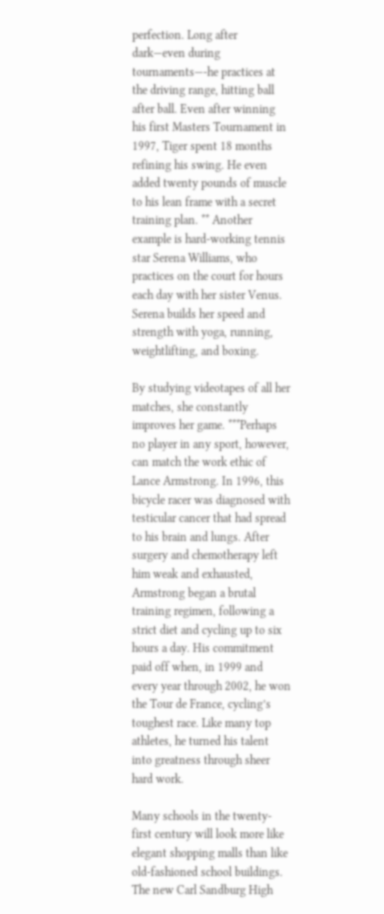perfection. Long after dark—even during tournaments—-he practices at the driving range, hitting ball after ball. Even after winning his first Masters Tournament in 1997, Tiger spent 18 months refining his swing. He even added twenty pounds of muscle to his lean frame with a secret training plan. ** Another example is hard-working tennis star Serena Williams, who practices on the court for hours each day with her sister Venus. Serena builds her speed and strength with yoga, running, weightlifting, and boxing.

By studying videotapes of all her matches, she constantly improves her game. ***Perhaps no player in any sport, however, can match the work ethic of Lance Armstrong. In 1996, this bicycle racer was diagnosed with testicular cancer that had spread to his brain and lungs. After surgery and chemotherapy left him weak and exhausted, Armstrong began a brutal training regimen, following a strict diet and cycling up to six hours a day. His commitment paid off when, in 1999 and every year through 2002, he won the Tour de France, cycling’s toughest race. Like many top athletes, he turned his talent into greatness through sheer hard work.

Many schools in the twenty-first century will look more like elegant shopping malls than like old-fashioned school buildings. The new Carl Sandburg High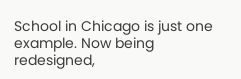School in Chicago is just one example. Now being redesigned,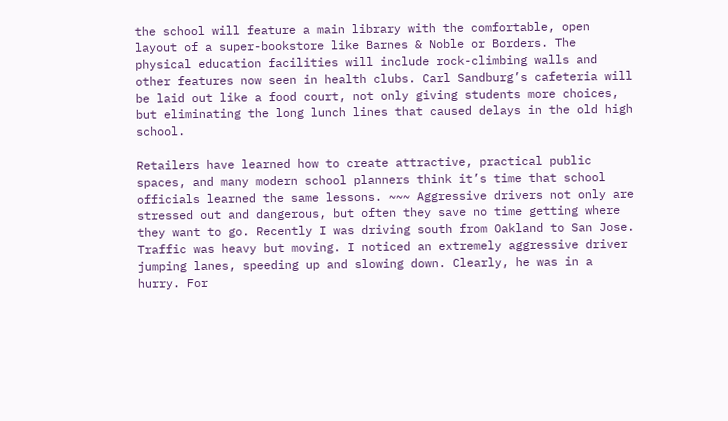the school will feature a main library with the comfortable, open layout of a super-bookstore like Barnes & Noble or Borders. The physical education facilities will include rock-climbing walls and other features now seen in health clubs. Carl Sandburg’s cafeteria will be laid out like a food court, not only giving students more choices, but eliminating the long lunch lines that caused delays in the old high school.

Retailers have learned how to create attractive, practical public spaces, and many modern school planners think it’s time that school officials learned the same lessons. ~~~ Aggressive drivers not only are stressed out and dangerous, but often they save no time getting where they want to go. Recently I was driving south from Oakland to San Jose. Traffic was heavy but moving. I noticed an extremely aggressive driver jumping lanes, speeding up and slowing down. Clearly, he was in a hurry. For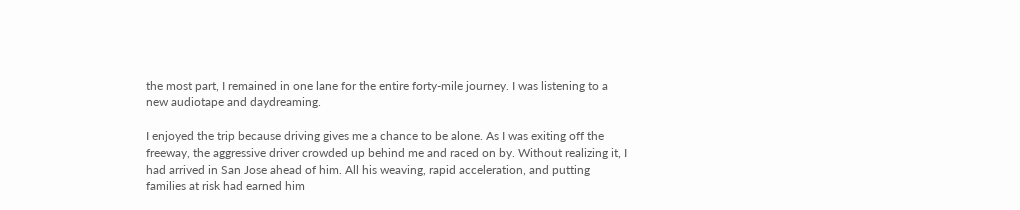the most part, I remained in one lane for the entire forty-mile journey. I was listening to a new audiotape and daydreaming.

I enjoyed the trip because driving gives me a chance to be alone. As I was exiting off the freeway, the aggressive driver crowded up behind me and raced on by. Without realizing it, I had arrived in San Jose ahead of him. All his weaving, rapid acceleration, and putting families at risk had earned him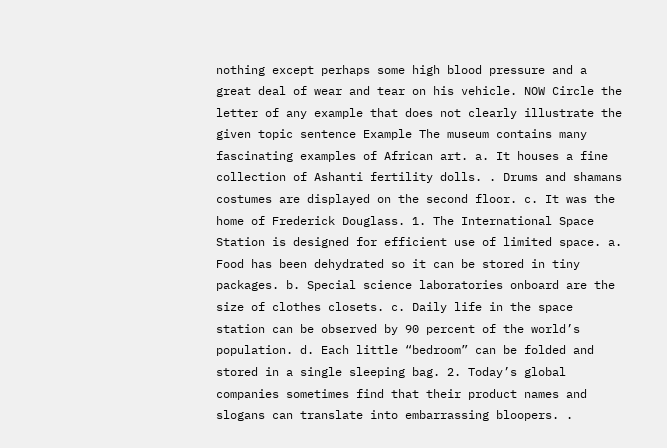nothing except perhaps some high blood pressure and a great deal of wear and tear on his vehicle. NOW Circle the letter of any example that does not clearly illustrate the given topic sentence Example The museum contains many fascinating examples of African art. a. It houses a fine collection of Ashanti fertility dolls. . Drums and shamans costumes are displayed on the second floor. c. It was the home of Frederick Douglass. 1. The International Space Station is designed for efficient use of limited space. a. Food has been dehydrated so it can be stored in tiny packages. b. Special science laboratories onboard are the size of clothes closets. c. Daily life in the space station can be observed by 90 percent of the world’s population. d. Each little “bedroom” can be folded and stored in a single sleeping bag. 2. Today’s global companies sometimes find that their product names and slogans can translate into embarrassing bloopers. .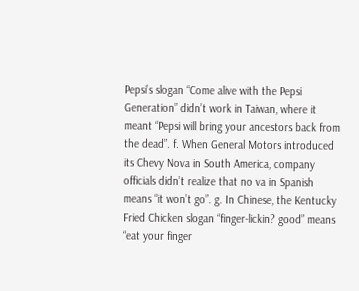Pepsi’s slogan “Come alive with the Pepsi Generation” didn’t work in Taiwan, where it meant “Pepsi will bring your ancestors back from the dead”. f. When General Motors introduced its Chevy Nova in South America, company officials didn’t realize that no va in Spanish means “it won’t go”. g. In Chinese, the Kentucky Fried Chicken slogan “finger-lickin? good” means “eat your finger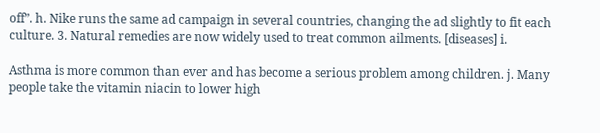off”. h. Nike runs the same ad campaign in several countries, changing the ad slightly to fit each culture. 3. Natural remedies are now widely used to treat common ailments. [diseases] i.

Asthma is more common than ever and has become a serious problem among children. j. Many people take the vitamin niacin to lower high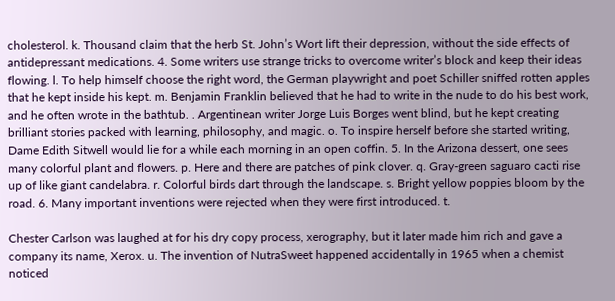cholesterol. k. Thousand claim that the herb St. John’s Wort lift their depression, without the side effects of antidepressant medications. 4. Some writers use strange tricks to overcome writer’s block and keep their ideas flowing. l. To help himself choose the right word, the German playwright and poet Schiller sniffed rotten apples that he kept inside his kept. m. Benjamin Franklin believed that he had to write in the nude to do his best work, and he often wrote in the bathtub. . Argentinean writer Jorge Luis Borges went blind, but he kept creating brilliant stories packed with learning, philosophy, and magic. o. To inspire herself before she started writing, Dame Edith Sitwell would lie for a while each morning in an open coffin. 5. In the Arizona dessert, one sees many colorful plant and flowers. p. Here and there are patches of pink clover. q. Gray-green saguaro cacti rise up of like giant candelabra. r. Colorful birds dart through the landscape. s. Bright yellow poppies bloom by the road. 6. Many important inventions were rejected when they were first introduced. t.

Chester Carlson was laughed at for his dry copy process, xerography, but it later made him rich and gave a company its name, Xerox. u. The invention of NutraSweet happened accidentally in 1965 when a chemist noticed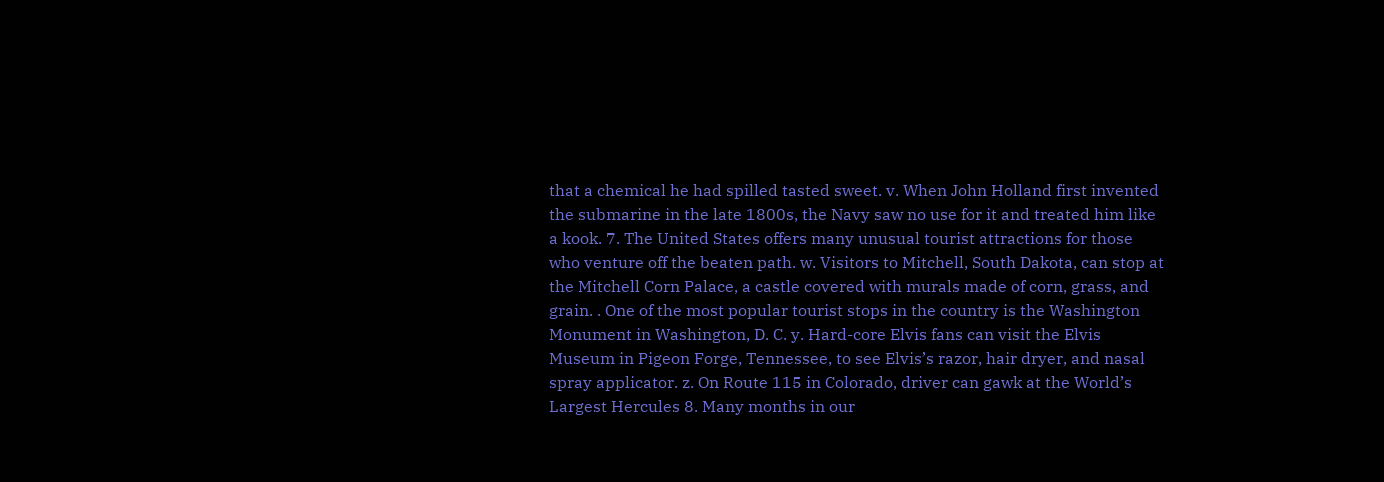that a chemical he had spilled tasted sweet. v. When John Holland first invented the submarine in the late 1800s, the Navy saw no use for it and treated him like a kook. 7. The United States offers many unusual tourist attractions for those who venture off the beaten path. w. Visitors to Mitchell, South Dakota, can stop at the Mitchell Corn Palace, a castle covered with murals made of corn, grass, and grain. . One of the most popular tourist stops in the country is the Washington Monument in Washington, D. C. y. Hard-core Elvis fans can visit the Elvis Museum in Pigeon Forge, Tennessee, to see Elvis’s razor, hair dryer, and nasal spray applicator. z. On Route 115 in Colorado, driver can gawk at the World’s Largest Hercules 8. Many months in our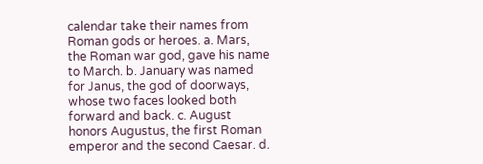calendar take their names from Roman gods or heroes. a. Mars, the Roman war god, gave his name to March. b. January was named for Janus, the god of doorways, whose two faces looked both forward and back. c. August honors Augustus, the first Roman emperor and the second Caesar. d.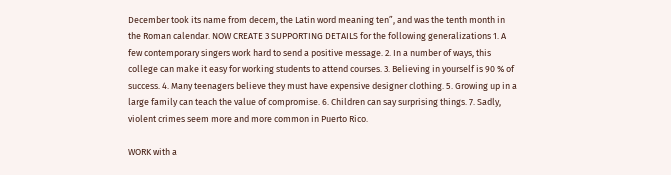December took its name from decem, the Latin word meaning ten”, and was the tenth month in the Roman calendar. NOW CREATE 3 SUPPORTING DETAILS for the following generalizations 1. A few contemporary singers work hard to send a positive message. 2. In a number of ways, this college can make it easy for working students to attend courses. 3. Believing in yourself is 90 % of success. 4. Many teenagers believe they must have expensive designer clothing. 5. Growing up in a large family can teach the value of compromise. 6. Children can say surprising things. 7. Sadly, violent crimes seem more and more common in Puerto Rico.

WORK with a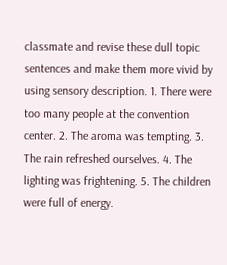classmate and revise these dull topic sentences and make them more vivid by using sensory description. 1. There were too many people at the convention center. 2. The aroma was tempting. 3. The rain refreshed ourselves. 4. The lighting was frightening. 5. The children were full of energy.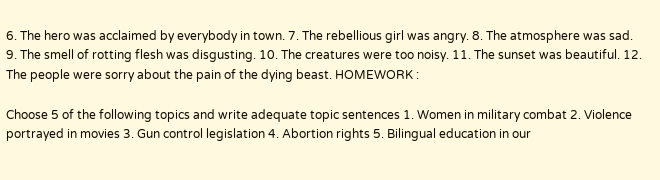6. The hero was acclaimed by everybody in town. 7. The rebellious girl was angry. 8. The atmosphere was sad. 9. The smell of rotting flesh was disgusting. 10. The creatures were too noisy. 11. The sunset was beautiful. 12. The people were sorry about the pain of the dying beast. HOMEWORK :

Choose 5 of the following topics and write adequate topic sentences 1. Women in military combat 2. Violence portrayed in movies 3. Gun control legislation 4. Abortion rights 5. Bilingual education in our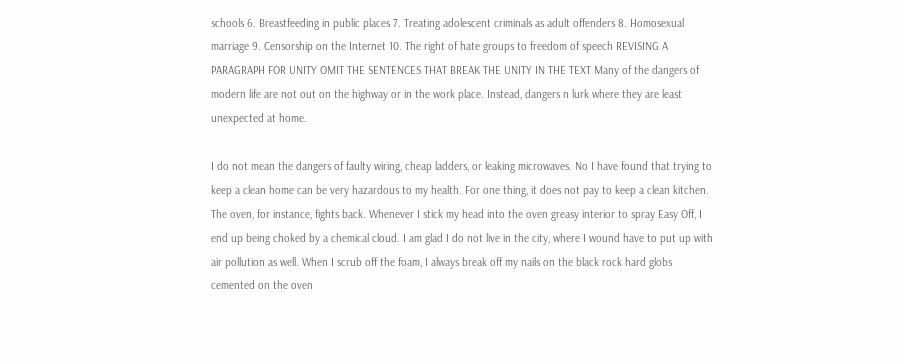schools 6. Breastfeeding in public places 7. Treating adolescent criminals as adult offenders 8. Homosexual marriage 9. Censorship on the Internet 10. The right of hate groups to freedom of speech REVISING A PARAGRAPH FOR UNITY OMIT THE SENTENCES THAT BREAK THE UNITY IN THE TEXT Many of the dangers of modern life are not out on the highway or in the work place. Instead, dangers n lurk where they are least unexpected at home.

I do not mean the dangers of faulty wiring, cheap ladders, or leaking microwaves. No I have found that trying to keep a clean home can be very hazardous to my health. For one thing, it does not pay to keep a clean kitchen. The oven, for instance, fights back. Whenever I stick my head into the oven greasy interior to spray Easy Off, I end up being choked by a chemical cloud. I am glad I do not live in the city, where I wound have to put up with air pollution as well. When I scrub off the foam, I always break off my nails on the black rock hard globs cemented on the oven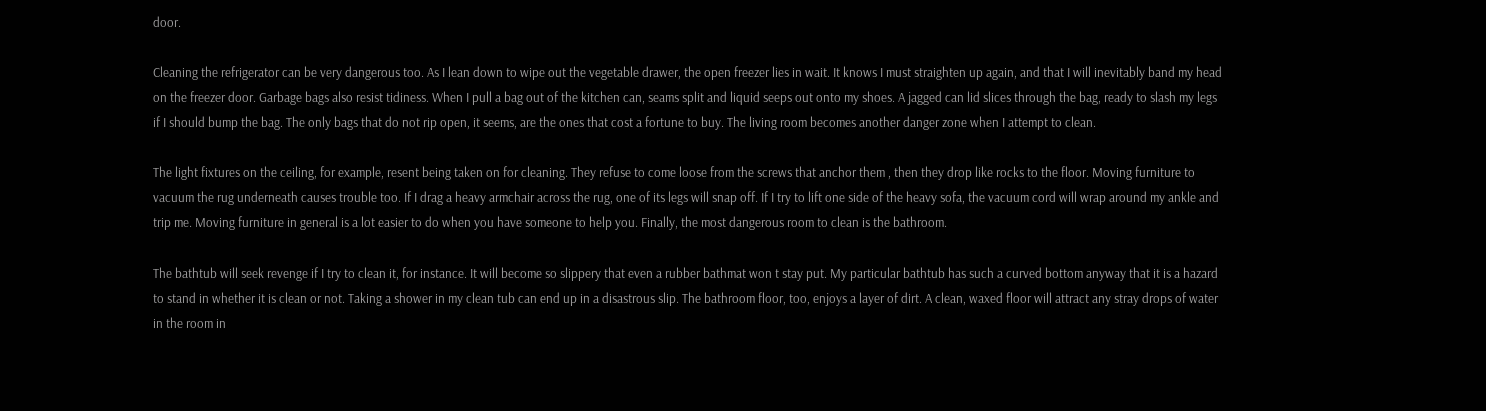door.

Cleaning the refrigerator can be very dangerous too. As I lean down to wipe out the vegetable drawer, the open freezer lies in wait. It knows I must straighten up again, and that I will inevitably band my head on the freezer door. Garbage bags also resist tidiness. When I pull a bag out of the kitchen can, seams split and liquid seeps out onto my shoes. A jagged can lid slices through the bag, ready to slash my legs if I should bump the bag. The only bags that do not rip open, it seems, are the ones that cost a fortune to buy. The living room becomes another danger zone when I attempt to clean.

The light fixtures on the ceiling, for example, resent being taken on for cleaning. They refuse to come loose from the screws that anchor them , then they drop like rocks to the floor. Moving furniture to vacuum the rug underneath causes trouble too. If I drag a heavy armchair across the rug, one of its legs will snap off. If I try to lift one side of the heavy sofa, the vacuum cord will wrap around my ankle and trip me. Moving furniture in general is a lot easier to do when you have someone to help you. Finally, the most dangerous room to clean is the bathroom.

The bathtub will seek revenge if I try to clean it, for instance. It will become so slippery that even a rubber bathmat won t stay put. My particular bathtub has such a curved bottom anyway that it is a hazard to stand in whether it is clean or not. Taking a shower in my clean tub can end up in a disastrous slip. The bathroom floor, too, enjoys a layer of dirt. A clean, waxed floor will attract any stray drops of water in the room in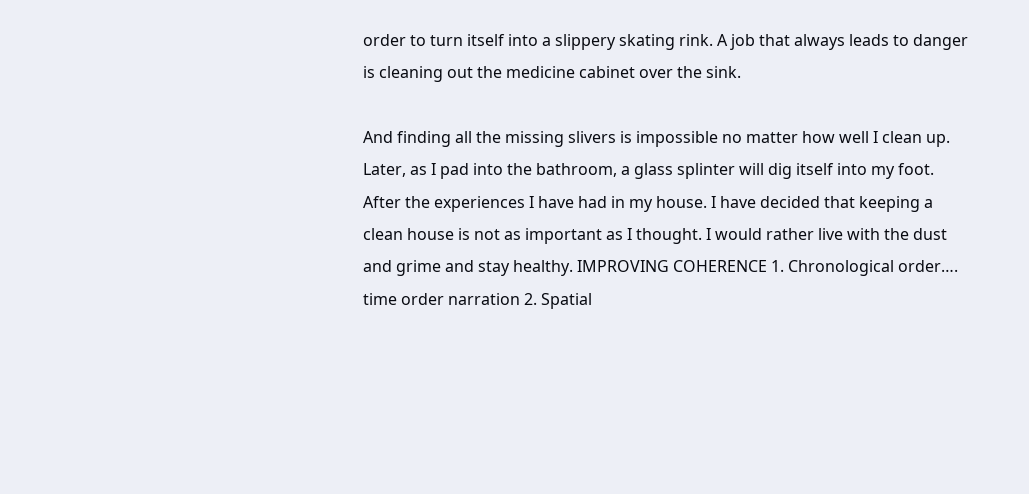order to turn itself into a slippery skating rink. A job that always leads to danger is cleaning out the medicine cabinet over the sink.

And finding all the missing slivers is impossible no matter how well I clean up. Later, as I pad into the bathroom, a glass splinter will dig itself into my foot. After the experiences I have had in my house. I have decided that keeping a clean house is not as important as I thought. I would rather live with the dust and grime and stay healthy. IMPROVING COHERENCE 1. Chronological order…. time order narration 2. Spatial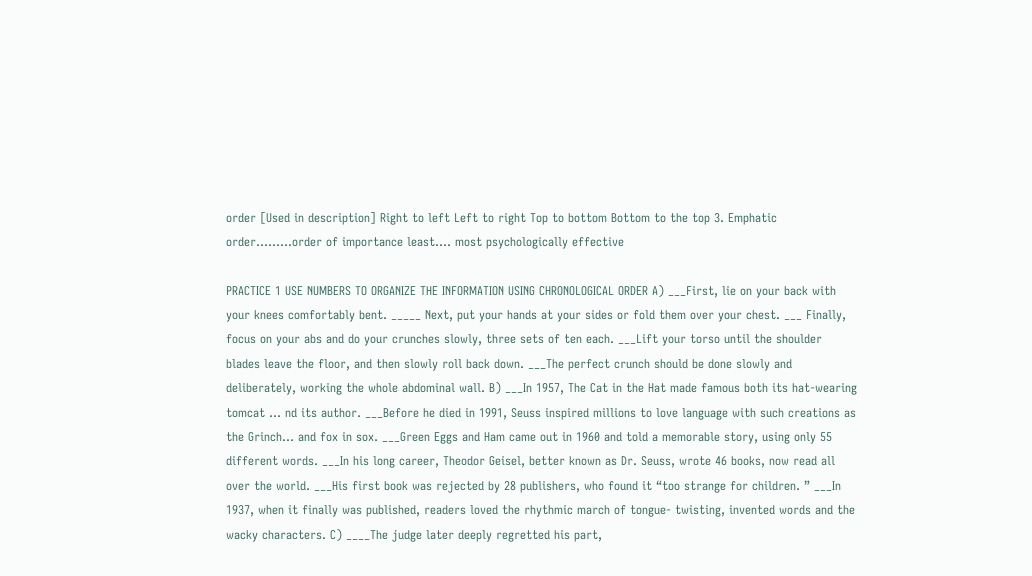order [Used in description] Right to left Left to right Top to bottom Bottom to the top 3. Emphatic order………order of importance least…. most psychologically effective

PRACTICE 1 USE NUMBERS TO ORGANIZE THE INFORMATION USING CHRONOLOGICAL ORDER A) ___First, lie on your back with your knees comfortably bent. _____ Next, put your hands at your sides or fold them over your chest. ___ Finally, focus on your abs and do your crunches slowly, three sets of ten each. ___Lift your torso until the shoulder blades leave the floor, and then slowly roll back down. ___The perfect crunch should be done slowly and deliberately, working the whole abdominal wall. B) ___In 1957, The Cat in the Hat made famous both its hat-wearing tomcat … nd its author. ___Before he died in 1991, Seuss inspired millions to love language with such creations as the Grinch… and fox in sox. ___Green Eggs and Ham came out in 1960 and told a memorable story, using only 55 different words. ___In his long career, Theodor Geisel, better known as Dr. Seuss, wrote 46 books, now read all over the world. ___His first book was rejected by 28 publishers, who found it “too strange for children. ” ___In 1937, when it finally was published, readers loved the rhythmic march of tongue- twisting, invented words and the wacky characters. C) ____The judge later deeply regretted his part,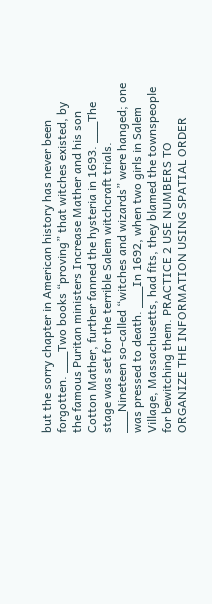but the sorry chapter in American history has never been forgotten. ___Two books “proving” that witches existed, by the famous Puritan ministers Increase Mather and his son Cotton Mather, further fanned the hysteria in 1693. ___The stage was set for the terrible Salem witchcraft trials. ___Nineteen so-called “witches and wizards” were hanged; one was pressed to death. ___In 1692, when two girls in Salem Village, Massachusetts, had fits, they blamed the townspeople for bewitching them. PRACTICE 2 USE NUMBERS TO ORGANIZE THE INFORMATION USING SPATIAL ORDER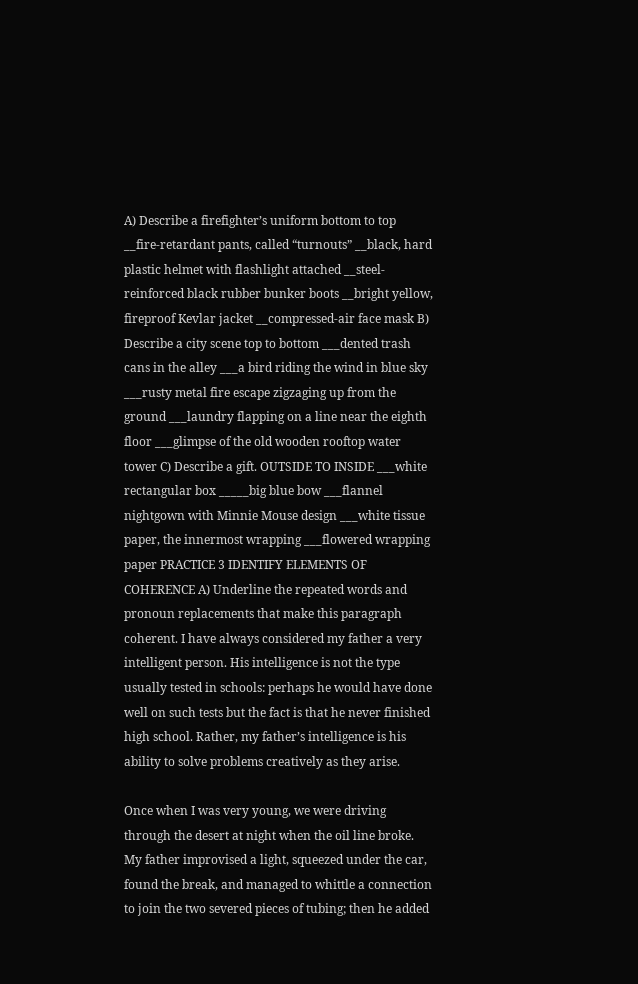A) Describe a firefighter’s uniform bottom to top __fire-retardant pants, called “turnouts” __black, hard plastic helmet with flashlight attached __steel-reinforced black rubber bunker boots __bright yellow, fireproof Kevlar jacket __compressed-air face mask B) Describe a city scene top to bottom ___dented trash cans in the alley ___a bird riding the wind in blue sky ___rusty metal fire escape zigzaging up from the ground ___laundry flapping on a line near the eighth floor ___glimpse of the old wooden rooftop water tower C) Describe a gift. OUTSIDE TO INSIDE ___white rectangular box _____big blue bow ___flannel nightgown with Minnie Mouse design ___white tissue paper, the innermost wrapping ___flowered wrapping paper PRACTICE 3 IDENTIFY ELEMENTS OF COHERENCE A) Underline the repeated words and pronoun replacements that make this paragraph coherent. I have always considered my father a very intelligent person. His intelligence is not the type usually tested in schools: perhaps he would have done well on such tests but the fact is that he never finished high school. Rather, my father’s intelligence is his ability to solve problems creatively as they arise.

Once when I was very young, we were driving through the desert at night when the oil line broke. My father improvised a light, squeezed under the car, found the break, and managed to whittle a connection to join the two severed pieces of tubing; then he added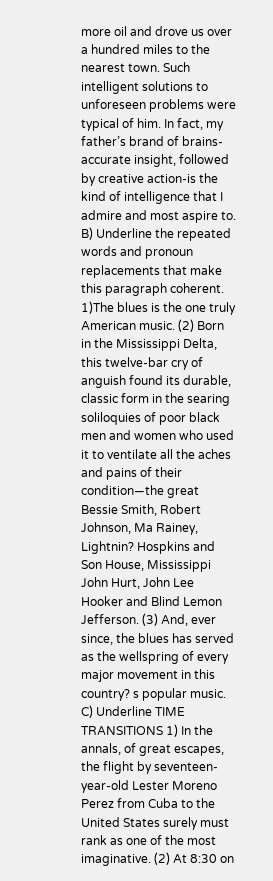more oil and drove us over a hundred miles to the nearest town. Such intelligent solutions to unforeseen problems were typical of him. In fact, my father’s brand of brains-accurate insight, followed by creative action-is the kind of intelligence that I admire and most aspire to. B) Underline the repeated words and pronoun replacements that make this paragraph coherent. 1)The blues is the one truly American music. (2) Born in the Mississippi Delta, this twelve-bar cry of anguish found its durable, classic form in the searing soliloquies of poor black men and women who used it to ventilate all the aches and pains of their condition—the great Bessie Smith, Robert Johnson, Ma Rainey, Lightnin? Hospkins and Son House, Mississippi John Hurt, John Lee Hooker and Blind Lemon Jefferson. (3) And, ever since, the blues has served as the wellspring of every major movement in this country? s popular music. C) Underline TIME TRANSITIONS 1) In the annals, of great escapes, the flight by seventeen-year-old Lester Moreno Perez from Cuba to the United States surely must rank as one of the most imaginative. (2) At 8:30 on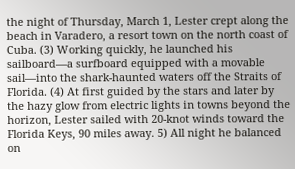the night of Thursday, March 1, Lester crept along the beach in Varadero, a resort town on the north coast of Cuba. (3) Working quickly, he launched his sailboard—a surfboard equipped with a movable sail—into the shark-haunted waters off the Straits of Florida. (4) At first guided by the stars and later by the hazy glow from electric lights in towns beyond the horizon, Lester sailed with 20-knot winds toward the Florida Keys, 90 miles away. 5) All night he balanced on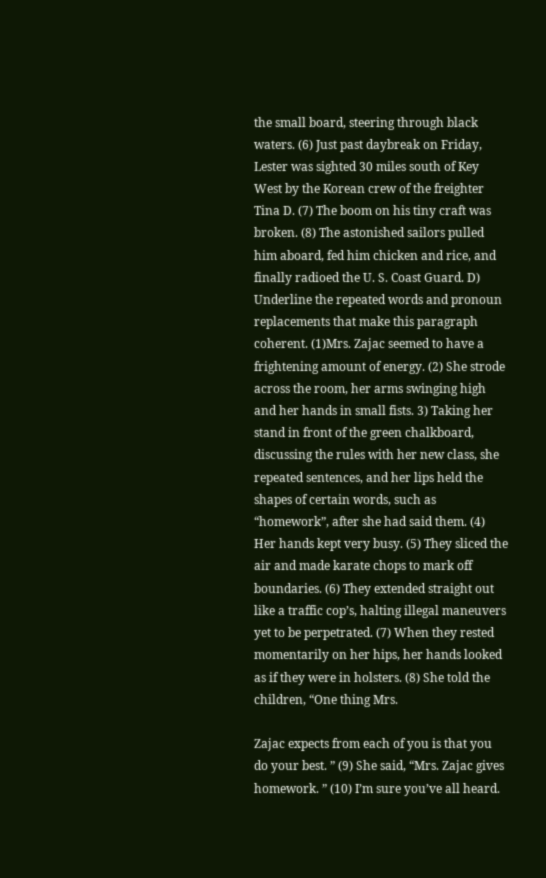the small board, steering through black waters. (6) Just past daybreak on Friday, Lester was sighted 30 miles south of Key West by the Korean crew of the freighter Tina D. (7) The boom on his tiny craft was broken. (8) The astonished sailors pulled him aboard, fed him chicken and rice, and finally radioed the U. S. Coast Guard. D) Underline the repeated words and pronoun replacements that make this paragraph coherent. (1)Mrs. Zajac seemed to have a frightening amount of energy. (2) She strode across the room, her arms swinging high and her hands in small fists. 3) Taking her stand in front of the green chalkboard, discussing the rules with her new class, she repeated sentences, and her lips held the shapes of certain words, such as “homework”, after she had said them. (4) Her hands kept very busy. (5) They sliced the air and made karate chops to mark off boundaries. (6) They extended straight out like a traffic cop’s, halting illegal maneuvers yet to be perpetrated. (7) When they rested momentarily on her hips, her hands looked as if they were in holsters. (8) She told the children, “One thing Mrs.

Zajac expects from each of you is that you do your best. ” (9) She said, “Mrs. Zajac gives homework. ” (10) I’m sure you’ve all heard.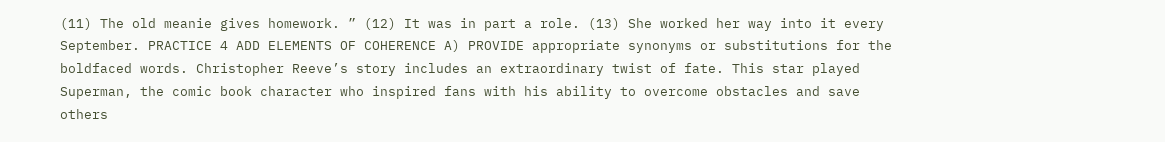(11) The old meanie gives homework. ” (12) It was in part a role. (13) She worked her way into it every September. PRACTICE 4 ADD ELEMENTS OF COHERENCE A) PROVIDE appropriate synonyms or substitutions for the boldfaced words. Christopher Reeve’s story includes an extraordinary twist of fate. This star played Superman, the comic book character who inspired fans with his ability to overcome obstacles and save others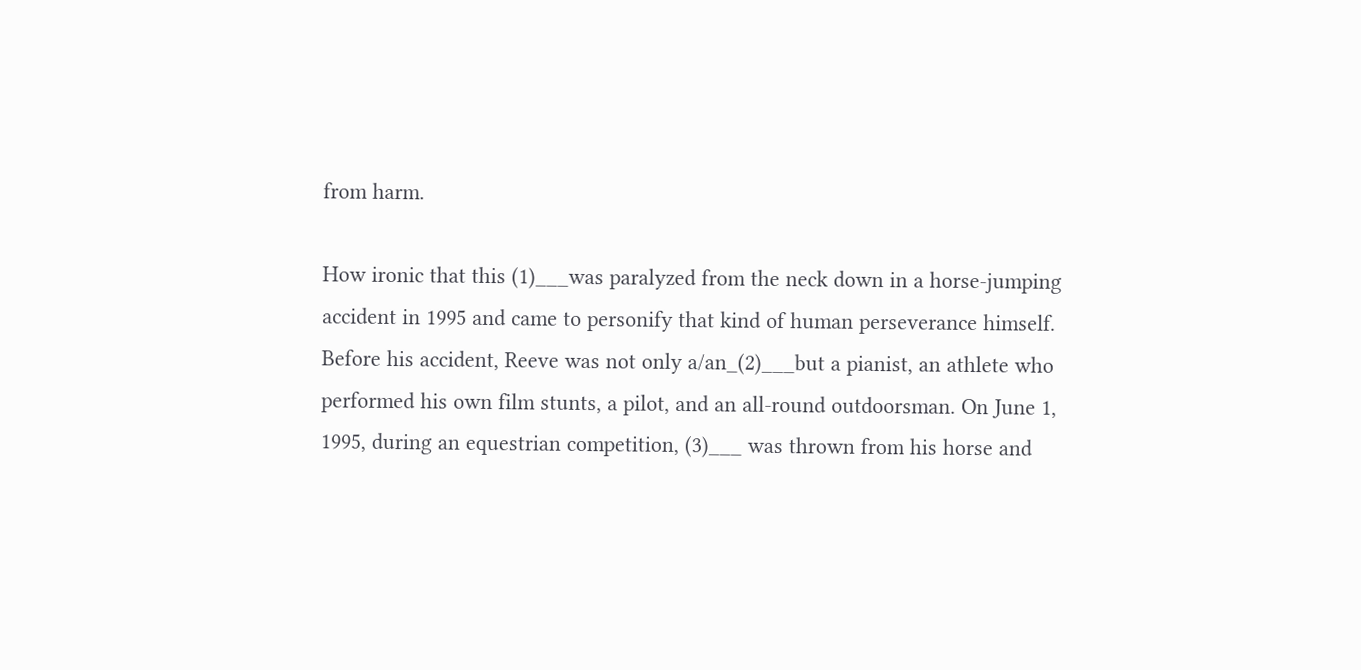from harm.

How ironic that this (1)___was paralyzed from the neck down in a horse-jumping accident in 1995 and came to personify that kind of human perseverance himself. Before his accident, Reeve was not only a/an_(2)___but a pianist, an athlete who performed his own film stunts, a pilot, and an all-round outdoorsman. On June 1, 1995, during an equestrian competition, (3)___ was thrown from his horse and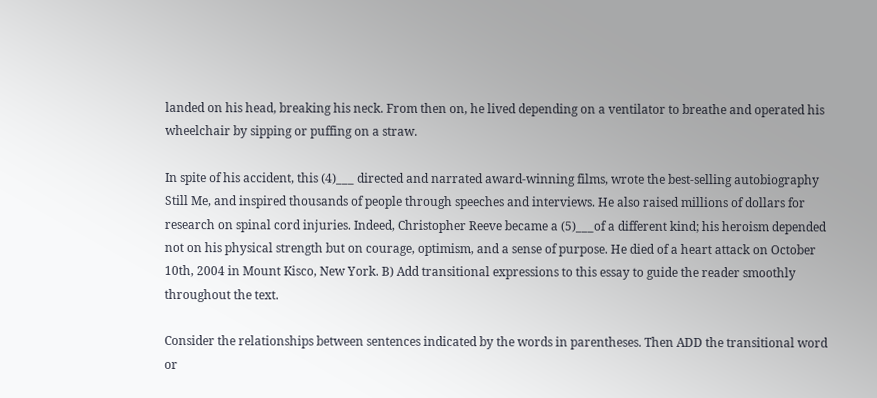landed on his head, breaking his neck. From then on, he lived depending on a ventilator to breathe and operated his wheelchair by sipping or puffing on a straw.

In spite of his accident, this (4)___ directed and narrated award-winning films, wrote the best-selling autobiography Still Me, and inspired thousands of people through speeches and interviews. He also raised millions of dollars for research on spinal cord injuries. Indeed, Christopher Reeve became a (5)___of a different kind; his heroism depended not on his physical strength but on courage, optimism, and a sense of purpose. He died of a heart attack on October 10th, 2004 in Mount Kisco, New York. B) Add transitional expressions to this essay to guide the reader smoothly throughout the text.

Consider the relationships between sentences indicated by the words in parentheses. Then ADD the transitional word or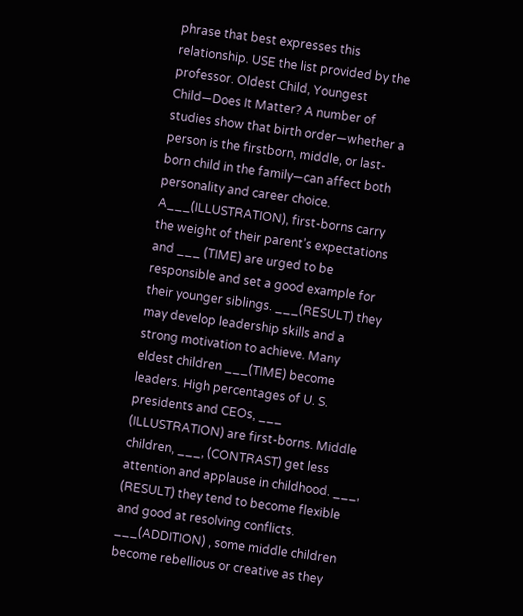phrase that best expresses this relationship. USE the list provided by the professor. Oldest Child, Youngest Child—Does It Matter? A number of studies show that birth order—whether a person is the firstborn, middle, or last-born child in the family—can affect both personality and career choice. A___(ILLUSTRATION), first-borns carry the weight of their parent’s expectations and ___ (TIME) are urged to be responsible and set a good example for their younger siblings. ___(RESULT) they may develop leadership skills and a strong motivation to achieve. Many eldest children ___(TIME) become leaders. High percentages of U. S. presidents and CEOs, ___ (ILLUSTRATION) are first-borns. Middle children, ___, (CONTRAST) get less attention and applause in childhood. ___, (RESULT) they tend to become flexible and good at resolving conflicts. ___(ADDITION) , some middle children become rebellious or creative as they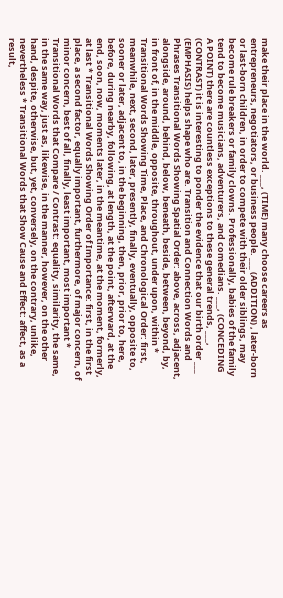make their place in the world. ___, (TIME) many choose careers as entrepreneurs, negotiators, or business people. ___ (ADDITION) , later-born or last-born children, in order to compete with their older siblings, may become rule breakers or family clowns. Professionally, babies of the family tend to become musicians, adventurers, and comedians. ___, (CONCEDING A POINT) there are countless exceptions to these general trends, ___, (CONTRAST) it is interesting to ponder the evidence that our birth order ___ (EMPHASIS) helps shape who are. Transition and Connection Words and Phrases Transitional Words Showing Spatial Order: above, across, adjacent, alongside, around, behind, below, beneath, beside, between, beyond, by, in front of, in the middle, opposite, throughout, under upon, within * Transitional Words Showing Time, Place, and Chronological Order: first, meanwhile, next, second, later, presently, finally, eventually, opposite to, sooner or later, adjacent to, in the beginning, then, prior, prior to, here, before, during nearby, following, at length, at the point, afterward, at the end, soon, now, moments later, in the meantime, at the moment, formerly, at last * Transitional Words Showing Order of Importance: first, in the first place, a second factor, equally important, furthermore, of major concern, of minor concern, best of all, finally, least important, most important * Transitional Words that Compare / Contrast: equality, similarity, the same, in the same way, just as, likewise, in the manner, however, on the other hand, despite, otherwise, but, yet, conversely, on the contrary, unlike, nevertheless * Transitional Words that Show Cause and Effect: affect, as a result,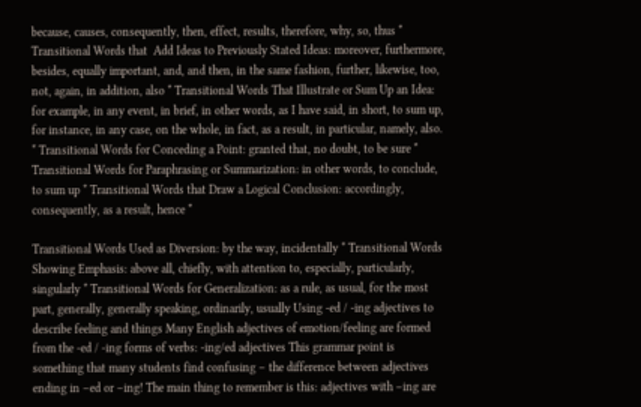because, causes, consequently, then, effect, results, therefore, why, so, thus * Transitional Words that  Add Ideas to Previously Stated Ideas: moreover, furthermore, besides, equally important, and, and then, in the same fashion, further, likewise, too, not, again, in addition, also * Transitional Words That Illustrate or Sum Up an Idea: for example, in any event, in brief, in other words, as I have said, in short, to sum up, for instance, in any case, on the whole, in fact, as a result, in particular, namely, also. * Transitional Words for Conceding a Point: granted that, no doubt, to be sure * Transitional Words for Paraphrasing or Summarization: in other words, to conclude, to sum up * Transitional Words that Draw a Logical Conclusion: accordingly, consequently, as a result, hence *

Transitional Words Used as Diversion: by the way, incidentally * Transitional Words Showing Emphasis: above all, chiefly, with attention to, especially, particularly, singularly * Transitional Words for Generalization: as a rule, as usual, for the most part, generally, generally speaking, ordinarily, usually Using -ed / -ing adjectives to describe feeling and things Many English adjectives of emotion/feeling are formed from the -ed / -ing forms of verbs: -ing/ed adjectives This grammar point is something that many students find confusing – the difference between adjectives ending in –ed or –ing! The main thing to remember is this: adjectives with –ing are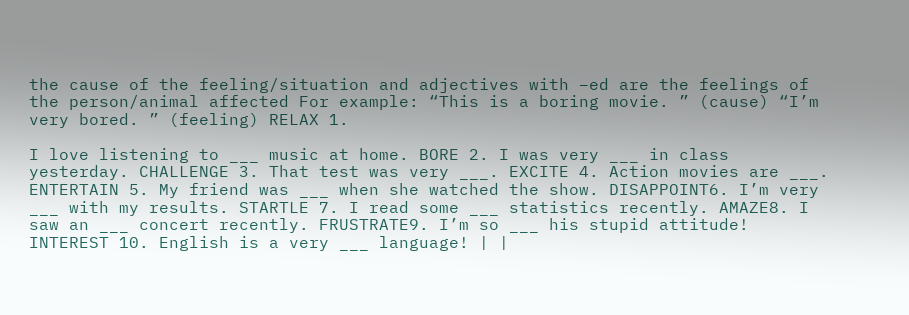the cause of the feeling/situation and adjectives with –ed are the feelings of the person/animal affected For example: “This is a boring movie. ” (cause) “I’m very bored. ” (feeling) RELAX 1.

I love listening to ___ music at home. BORE 2. I was very ___ in class yesterday. CHALLENGE 3. That test was very ___. EXCITE 4. Action movies are ___. ENTERTAIN 5. My friend was ___ when she watched the show. DISAPPOINT6. I’m very ___ with my results. STARTLE 7. I read some ___ statistics recently. AMAZE8. I saw an ___ concert recently. FRUSTRATE9. I’m so ___ his stupid attitude! INTEREST 10. English is a very ___ language! | |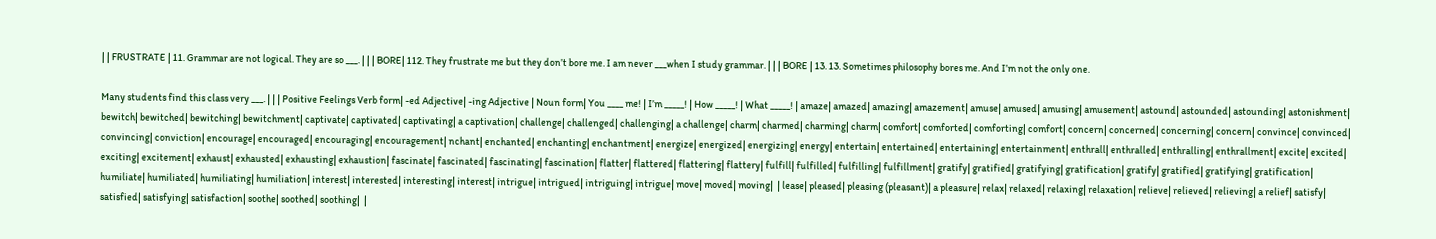| | FRUSTRATE | 11. Grammar are not logical. They are so ___. | | | BORE| 112. They frustrate me but they don’t bore me. I am never ___when I study grammar. | | | BORE | 13. 13. Sometimes philosophy bores me. And I’m not the only one.

Many students find this class very ___. | | | Positive Feelings Verb form| -ed Adjective| -ing Adjective | Noun form| You ____ me! | I’m _____! | How _____! | What _____! | amaze| amazed| amazing| amazement| amuse| amused| amusing| amusement| astound| astounded| astounding| astonishment| bewitch| bewitched| bewitching| bewitchment| captivate| captivated| captivating| a captivation| challenge| challenged| challenging| a challenge| charm| charmed| charming| charm| comfort| comforted| comforting| comfort| concern| concerned| concerning| concern| convince| convinced| convincing| conviction| encourage| encouraged| encouraging| encouragement| nchant| enchanted| enchanting| enchantment| energize| energized| energizing| energy| entertain| entertained| entertaining| entertainment| enthrall| enthralled| enthralling| enthrallment| excite| excited| exciting| excitement| exhaust| exhausted| exhausting| exhaustion| fascinate| fascinated| fascinating| fascination| flatter| flattered| flattering| flattery| fulfill| fulfilled| fulfilling| fulfillment| gratify| gratified| gratifying| gratification| gratify| gratified| gratifying| gratification| humiliate| humiliated| humiliating| humiliation| interest| interested| interesting| interest| intrigue| intrigued| intriguing| intrigue| move| moved| moving|  | lease| pleased| pleasing (pleasant)| a pleasure| relax| relaxed| relaxing| relaxation| relieve| relieved| relieving| a relief| satisfy| satisfied| satisfying| satisfaction| soothe| soothed| soothing|  |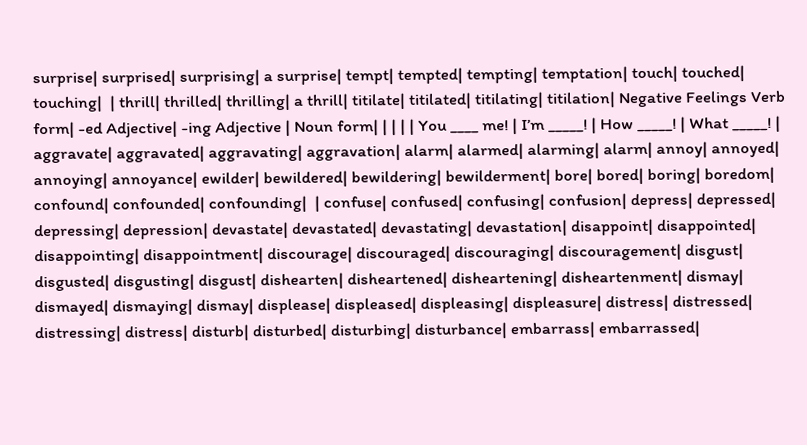surprise| surprised| surprising| a surprise| tempt| tempted| tempting| temptation| touch| touched| touching|  | thrill| thrilled| thrilling| a thrill| titilate| titilated| titilating| titilation| Negative Feelings Verb form| -ed Adjective| -ing Adjective | Noun form| | | | | You ____ me! | I’m _____! | How _____! | What _____! | aggravate| aggravated| aggravating| aggravation| alarm| alarmed| alarming| alarm| annoy| annoyed| annoying| annoyance| ewilder| bewildered| bewildering| bewilderment| bore| bored| boring| boredom| confound| confounded| confounding|  | confuse| confused| confusing| confusion| depress| depressed| depressing| depression| devastate| devastated| devastating| devastation| disappoint| disappointed| disappointing| disappointment| discourage| discouraged| discouraging| discouragement| disgust| disgusted| disgusting| disgust| dishearten| disheartened| disheartening| disheartenment| dismay| dismayed| dismaying| dismay| displease| displeased| displeasing| displeasure| distress| distressed| distressing| distress| disturb| disturbed| disturbing| disturbance| embarrass| embarrassed|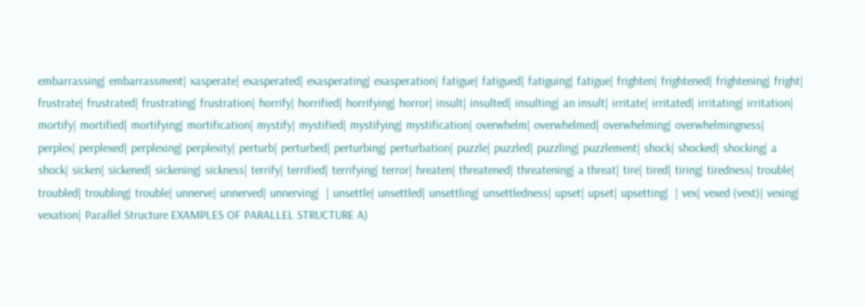embarrassing| embarrassment| xasperate| exasperated| exasperating| exasperation| fatigue| fatigued| fatiguing| fatigue| frighten| frightened| frightening| fright| frustrate| frustrated| frustrating| frustration| horrify| horrified| horrifying| horror| insult| insulted| insulting| an insult| irritate| irritated| irritating| irritation| mortify| mortified| mortifying| mortification| mystify| mystified| mystifying| mystification| overwhelm| overwhelmed| overwhelming| overwhelmingness| perplex| perplexed| perplexing| perplexity| perturb| perturbed| perturbing| perturbation| puzzle| puzzled| puzzling| puzzlement| shock| shocked| shocking| a shock| sicken| sickened| sickening| sickness| terrify| terrified| terrifying| terror| hreaten| threatened| threatening| a threat| tire| tired| tiring| tiredness| trouble| troubled| troubling| trouble| unnerve| unnerved| unnerving|  | unsettle| unsettled| unsettling| unsettledness| upset| upset| upsetting|  | vex| vexed (vext)| vexing| vexation| Parallel Structure EXAMPLES OF PARALLEL STRUCTURE A)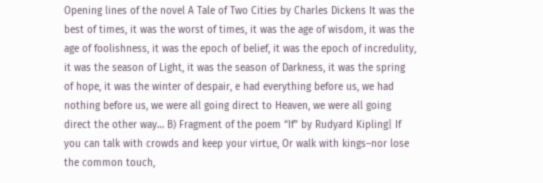Opening lines of the novel A Tale of Two Cities by Charles Dickens It was the best of times, it was the worst of times, it was the age of wisdom, it was the age of foolishness, it was the epoch of belief, it was the epoch of incredulity, it was the season of Light, it was the season of Darkness, it was the spring of hope, it was the winter of despair, e had everything before us, we had nothing before us, we were all going direct to Heaven, we were all going direct the other way… B) Fragment of the poem “If” by Rudyard Kipling| If you can talk with crowds and keep your virtue, Or walk with kings–nor lose the common touch,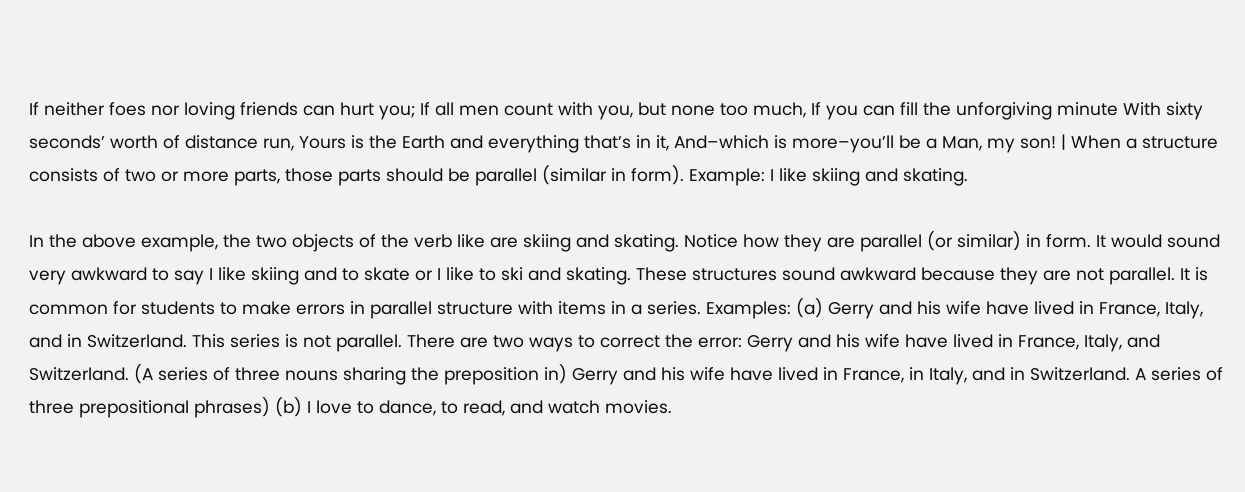If neither foes nor loving friends can hurt you; If all men count with you, but none too much, If you can fill the unforgiving minute With sixty seconds’ worth of distance run, Yours is the Earth and everything that’s in it, And–which is more–you’ll be a Man, my son! | When a structure consists of two or more parts, those parts should be parallel (similar in form). Example: I like skiing and skating.

In the above example, the two objects of the verb like are skiing and skating. Notice how they are parallel (or similar) in form. It would sound very awkward to say I like skiing and to skate or I like to ski and skating. These structures sound awkward because they are not parallel. It is common for students to make errors in parallel structure with items in a series. Examples: (a) Gerry and his wife have lived in France, Italy, and in Switzerland. This series is not parallel. There are two ways to correct the error: Gerry and his wife have lived in France, Italy, and Switzerland. (A series of three nouns sharing the preposition in) Gerry and his wife have lived in France, in Italy, and in Switzerland. A series of three prepositional phrases) (b) I love to dance, to read, and watch movies.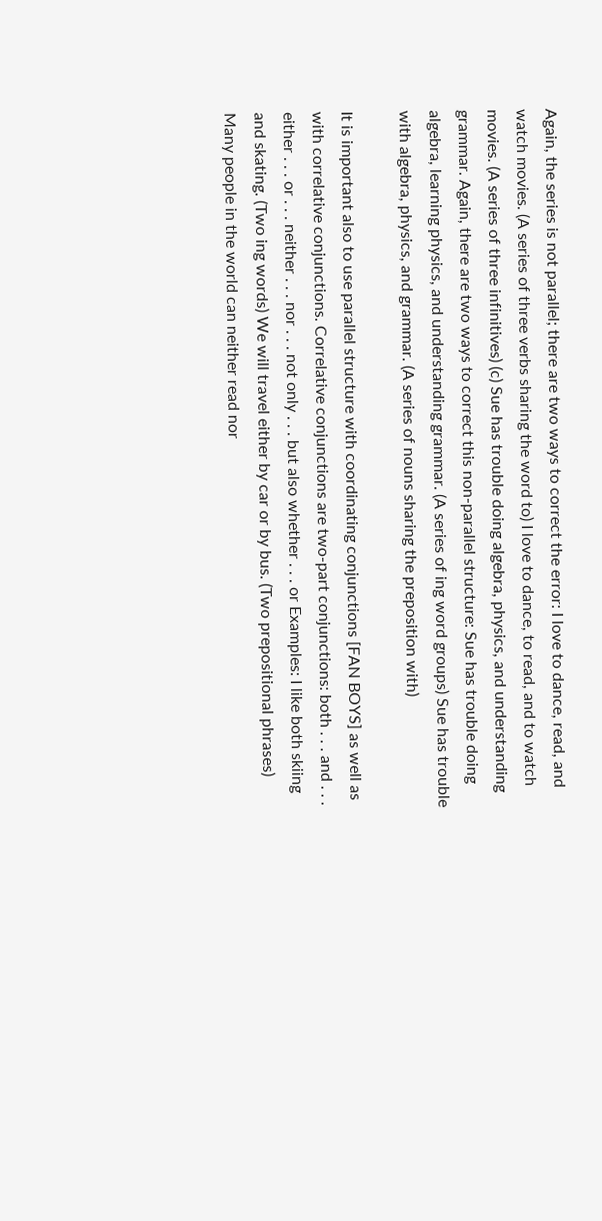Again, the series is not parallel; there are two ways to correct the error: I love to dance, read, and watch movies. (A series of three verbs sharing the word to) I love to dance, to read, and to watch movies. (A series of three infinitives) (c) Sue has trouble doing algebra, physics, and understanding grammar. Again, there are two ways to correct this non-parallel structure: Sue has trouble doing algebra, learning physics, and understanding grammar. (A series of ing word groups) Sue has trouble with algebra, physics, and grammar. (A series of nouns sharing the preposition with)

It is important also to use parallel structure with coordinating conjunctions [FAN BOYS] as well as with correlative conjunctions. Correlative conjunctions are two-part conjunctions: both . . . and . . . either . . . or . . . neither . . . nor . . . not only . . . but also whether . . . or Examples: I like both skiing and skating. (Two ing words) We will travel either by car or by bus. (Two prepositional phrases) Many people in the world can neither read nor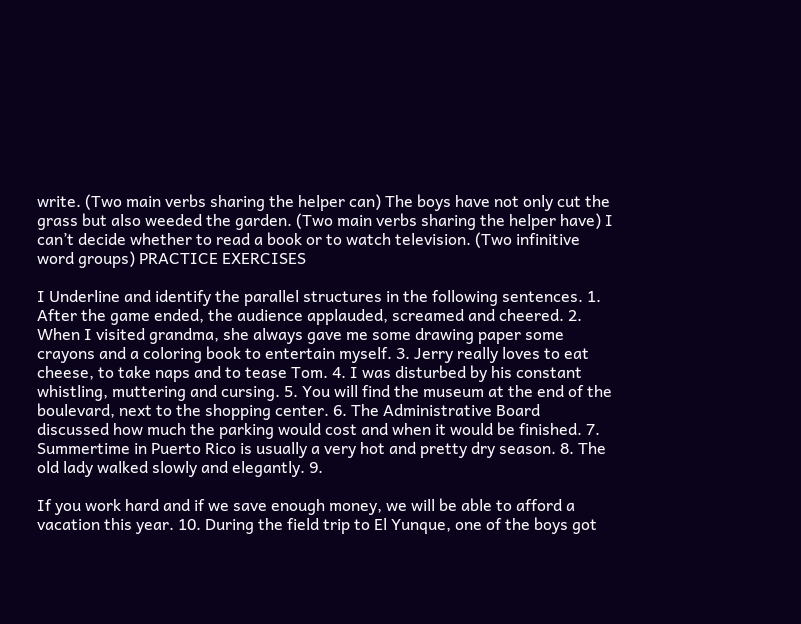write. (Two main verbs sharing the helper can) The boys have not only cut the grass but also weeded the garden. (Two main verbs sharing the helper have) I can’t decide whether to read a book or to watch television. (Two infinitive word groups) PRACTICE EXERCISES

I Underline and identify the parallel structures in the following sentences. 1. After the game ended, the audience applauded, screamed and cheered. 2. When I visited grandma, she always gave me some drawing paper some crayons and a coloring book to entertain myself. 3. Jerry really loves to eat cheese, to take naps and to tease Tom. 4. I was disturbed by his constant whistling, muttering and cursing. 5. You will find the museum at the end of the boulevard, next to the shopping center. 6. The Administrative Board discussed how much the parking would cost and when it would be finished. 7. Summertime in Puerto Rico is usually a very hot and pretty dry season. 8. The old lady walked slowly and elegantly. 9.

If you work hard and if we save enough money, we will be able to afford a vacation this year. 10. During the field trip to El Yunque, one of the boys got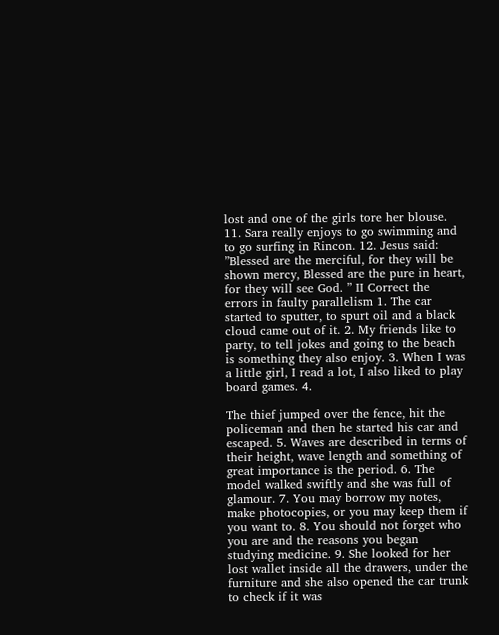lost and one of the girls tore her blouse. 11. Sara really enjoys to go swimming and to go surfing in Rincon. 12. Jesus said: ”Blessed are the merciful, for they will be shown mercy, Blessed are the pure in heart, for they will see God. ” II Correct the errors in faulty parallelism 1. The car started to sputter, to spurt oil and a black cloud came out of it. 2. My friends like to party, to tell jokes and going to the beach is something they also enjoy. 3. When I was a little girl, I read a lot, I also liked to play board games. 4.

The thief jumped over the fence, hit the policeman and then he started his car and escaped. 5. Waves are described in terms of their height, wave length and something of great importance is the period. 6. The model walked swiftly and she was full of glamour. 7. You may borrow my notes, make photocopies, or you may keep them if you want to. 8. You should not forget who you are and the reasons you began studying medicine. 9. She looked for her lost wallet inside all the drawers, under the furniture and she also opened the car trunk to check if it was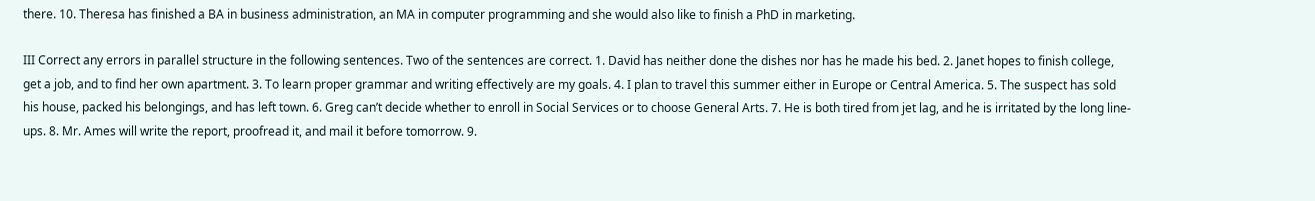there. 10. Theresa has finished a BA in business administration, an MA in computer programming and she would also like to finish a PhD in marketing.

III Correct any errors in parallel structure in the following sentences. Two of the sentences are correct. 1. David has neither done the dishes nor has he made his bed. 2. Janet hopes to finish college, get a job, and to find her own apartment. 3. To learn proper grammar and writing effectively are my goals. 4. I plan to travel this summer either in Europe or Central America. 5. The suspect has sold his house, packed his belongings, and has left town. 6. Greg can’t decide whether to enroll in Social Services or to choose General Arts. 7. He is both tired from jet lag, and he is irritated by the long line-ups. 8. Mr. Ames will write the report, proofread it, and mail it before tomorrow. 9.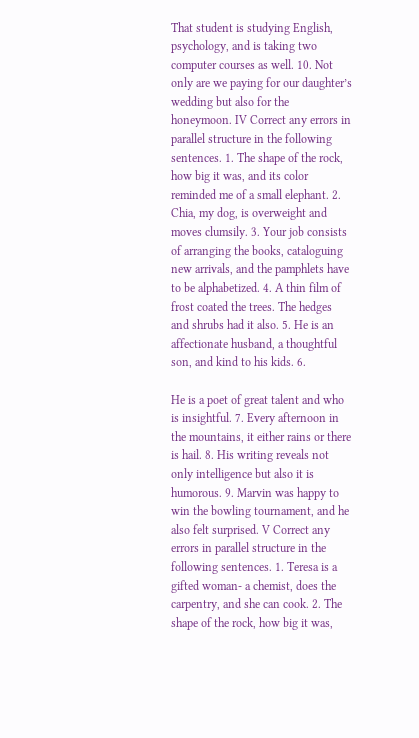That student is studying English, psychology, and is taking two computer courses as well. 10. Not only are we paying for our daughter’s wedding but also for the honeymoon. IV Correct any errors in parallel structure in the following sentences. 1. The shape of the rock, how big it was, and its color reminded me of a small elephant. 2. Chia, my dog, is overweight and moves clumsily. 3. Your job consists of arranging the books, cataloguing new arrivals, and the pamphlets have to be alphabetized. 4. A thin film of frost coated the trees. The hedges and shrubs had it also. 5. He is an affectionate husband, a thoughtful son, and kind to his kids. 6.

He is a poet of great talent and who is insightful. 7. Every afternoon in the mountains, it either rains or there is hail. 8. His writing reveals not only intelligence but also it is humorous. 9. Marvin was happy to win the bowling tournament, and he also felt surprised. V Correct any errors in parallel structure in the following sentences. 1. Teresa is a gifted woman- a chemist, does the carpentry, and she can cook. 2. The shape of the rock, how big it was,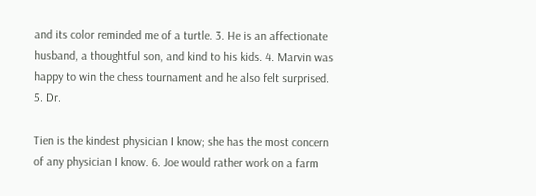and its color reminded me of a turtle. 3. He is an affectionate husband, a thoughtful son, and kind to his kids. 4. Marvin was happy to win the chess tournament and he also felt surprised. 5. Dr.

Tien is the kindest physician I know; she has the most concern of any physician I know. 6. Joe would rather work on a farm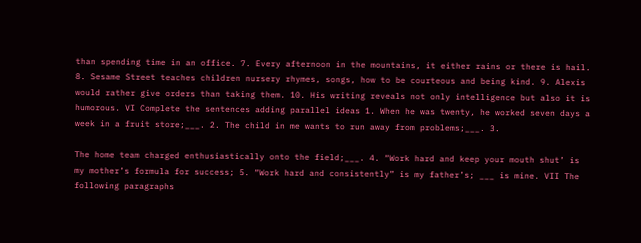than spending time in an office. 7. Every afternoon in the mountains, it either rains or there is hail. 8. Sesame Street teaches children nursery rhymes, songs, how to be courteous and being kind. 9. Alexis would rather give orders than taking them. 10. His writing reveals not only intelligence but also it is humorous. VI Complete the sentences adding parallel ideas 1. When he was twenty, he worked seven days a week in a fruit store;___. 2. The child in me wants to run away from problems;___. 3.

The home team charged enthusiastically onto the field;___. 4. “Work hard and keep your mouth shut’ is my mother’s formula for success; 5. “Work hard and consistently” is my father’s; ___ is mine. VII The following paragraphs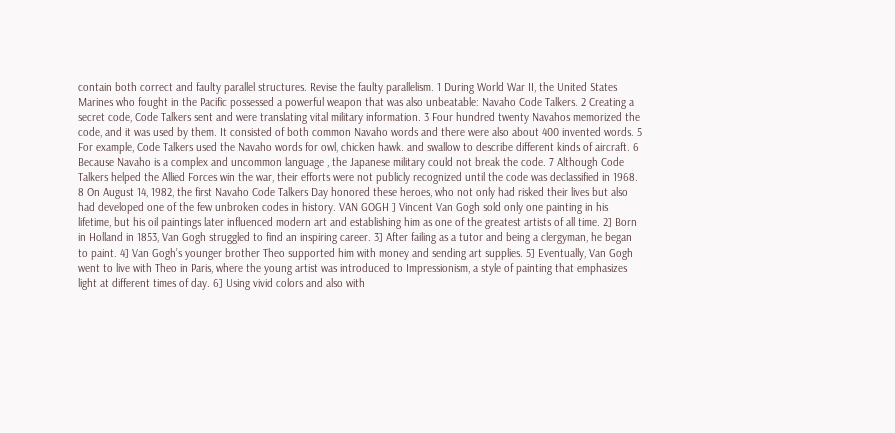contain both correct and faulty parallel structures. Revise the faulty parallelism. 1 During World War II, the United States Marines who fought in the Pacific possessed a powerful weapon that was also unbeatable: Navaho Code Talkers. 2 Creating a secret code, Code Talkers sent and were translating vital military information. 3 Four hundred twenty Navahos memorized the code, and it was used by them. It consisted of both common Navaho words and there were also about 400 invented words. 5 For example, Code Talkers used the Navaho words for owl, chicken hawk. and swallow to describe different kinds of aircraft. 6 Because Navaho is a complex and uncommon language , the Japanese military could not break the code. 7 Although Code Talkers helped the Allied Forces win the war, their efforts were not publicly recognized until the code was declassified in 1968. 8 On August 14, 1982, the first Navaho Code Talkers Day honored these heroes, who not only had risked their lives but also had developed one of the few unbroken codes in history. VAN GOGH ] Vincent Van Gogh sold only one painting in his lifetime, but his oil paintings later influenced modern art and establishing him as one of the greatest artists of all time. 2] Born in Holland in 1853, Van Gogh struggled to find an inspiring career. 3] After failing as a tutor and being a clergyman, he began to paint. 4] Van Gogh’s younger brother Theo supported him with money and sending art supplies. 5] Eventually, Van Gogh went to live with Theo in Paris, where the young artist was introduced to Impressionism, a style of painting that emphasizes light at different times of day. 6] Using vivid colors and also with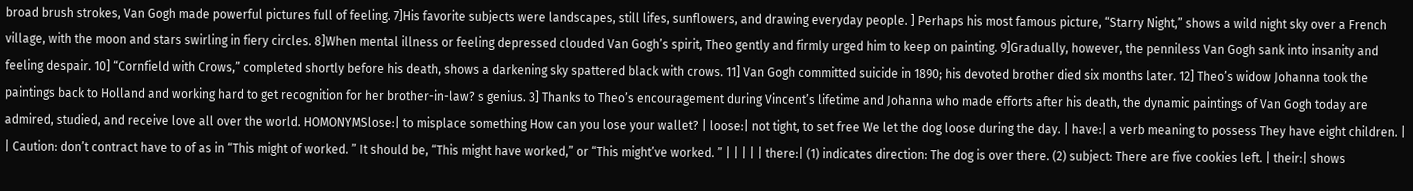broad brush strokes, Van Gogh made powerful pictures full of feeling. 7]His favorite subjects were landscapes, still lifes, sunflowers, and drawing everyday people. ] Perhaps his most famous picture, “Starry Night,” shows a wild night sky over a French village, with the moon and stars swirling in fiery circles. 8]When mental illness or feeling depressed clouded Van Gogh’s spirit, Theo gently and firmly urged him to keep on painting. 9]Gradually, however, the penniless Van Gogh sank into insanity and feeling despair. 10] “Cornfield with Crows,” completed shortly before his death, shows a darkening sky spattered black with crows. 11] Van Gogh committed suicide in 1890; his devoted brother died six months later. 12] Theo’s widow Johanna took the paintings back to Holland and working hard to get recognition for her brother-in-law? s genius. 3] Thanks to Theo’s encouragement during Vincent’s lifetime and Johanna who made efforts after his death, the dynamic paintings of Van Gogh today are admired, studied, and receive love all over the world. HOMONYMSlose:| to misplace something How can you lose your wallet? | loose:| not tight, to set free We let the dog loose during the day. | have:| a verb meaning to possess They have eight children. | | Caution: don’t contract have to of as in “This might of worked. ” It should be, “This might have worked,” or “This might’ve worked. ” | | | | | there:| (1) indicates direction: The dog is over there. (2) subject: There are five cookies left. | their:| shows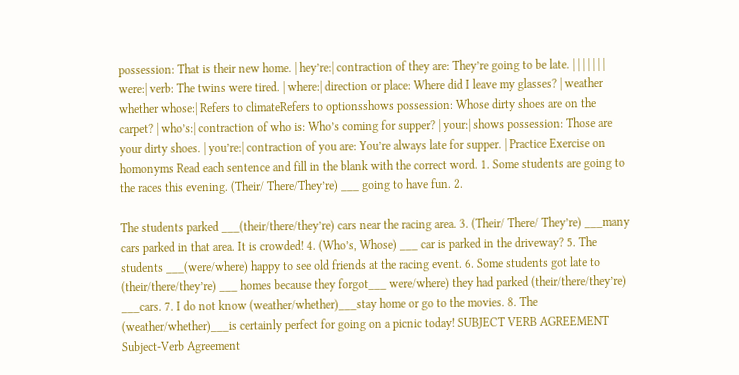possession: That is their new home. | hey’re:| contraction of they are: They’re going to be late. | | | | | | | were:| verb: The twins were tired. | where:| direction or place: Where did I leave my glasses? | weather whether whose:| Refers to climateRefers to optionsshows possession: Whose dirty shoes are on the carpet? | who’s:| contraction of who is: Who’s coming for supper? | your:| shows possession: Those are your dirty shoes. | you’re:| contraction of you are: You’re always late for supper. | Practice Exercise on homonyms Read each sentence and fill in the blank with the correct word. 1. Some students are going to the races this evening. (Their/ There/They’re) ___ going to have fun. 2.

The students parked ___(their/there/they’re) cars near the racing area. 3. (Their/ There/ They’re) ___many cars parked in that area. It is crowded! 4. (Who’s, Whose) ___ car is parked in the driveway? 5. The students ___(were/where) happy to see old friends at the racing event. 6. Some students got late to (their/there/they’re) ___ homes because they forgot___ were/where) they had parked (their/there/they’re) ___cars. 7. I do not know (weather/whether)___stay home or go to the movies. 8. The (weather/whether)___is certainly perfect for going on a picnic today! SUBJECT VERB AGREEMENT Subject-Verb Agreement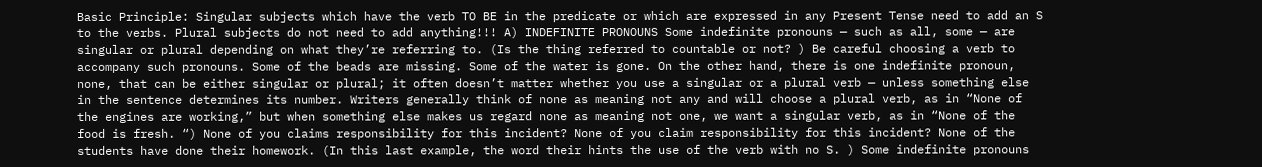Basic Principle: Singular subjects which have the verb TO BE in the predicate or which are expressed in any Present Tense need to add an S to the verbs. Plural subjects do not need to add anything!!! A) INDEFINITE PRONOUNS Some indefinite pronouns — such as all, some — are singular or plural depending on what they’re referring to. (Is the thing referred to countable or not? ) Be careful choosing a verb to accompany such pronouns. Some of the beads are missing. Some of the water is gone. On the other hand, there is one indefinite pronoun, none, that can be either singular or plural; it often doesn’t matter whether you use a singular or a plural verb — unless something else in the sentence determines its number. Writers generally think of none as meaning not any and will choose a plural verb, as in “None of the engines are working,” but when something else makes us regard none as meaning not one, we want a singular verb, as in “None of the food is fresh. “) None of you claims responsibility for this incident? None of you claim responsibility for this incident? None of the students have done their homework. (In this last example, the word their hints the use of the verb with no S. ) Some indefinite pronouns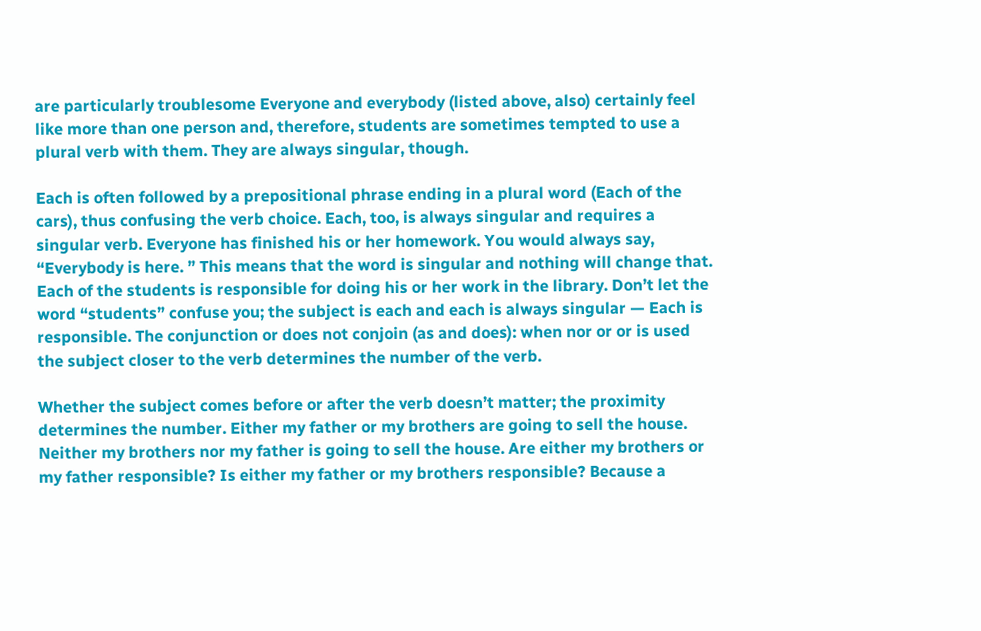are particularly troublesome Everyone and everybody (listed above, also) certainly feel like more than one person and, therefore, students are sometimes tempted to use a plural verb with them. They are always singular, though.

Each is often followed by a prepositional phrase ending in a plural word (Each of the cars), thus confusing the verb choice. Each, too, is always singular and requires a singular verb. Everyone has finished his or her homework. You would always say, “Everybody is here. ” This means that the word is singular and nothing will change that. Each of the students is responsible for doing his or her work in the library. Don’t let the word “students” confuse you; the subject is each and each is always singular — Each is responsible. The conjunction or does not conjoin (as and does): when nor or or is used the subject closer to the verb determines the number of the verb.

Whether the subject comes before or after the verb doesn’t matter; the proximity determines the number. Either my father or my brothers are going to sell the house. Neither my brothers nor my father is going to sell the house. Are either my brothers or my father responsible? Is either my father or my brothers responsible? Because a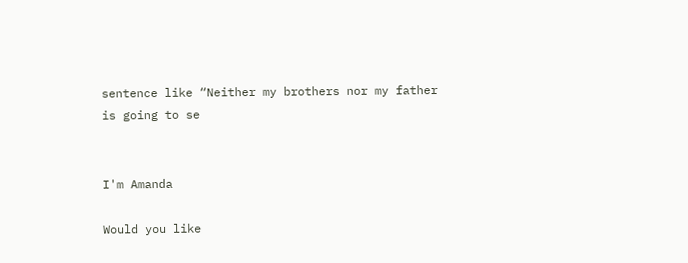sentence like “Neither my brothers nor my father is going to se


I'm Amanda

Would you like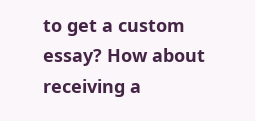to get a custom essay? How about receiving a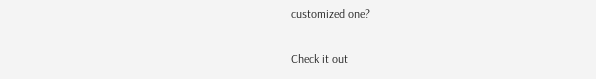customized one?

Check it out